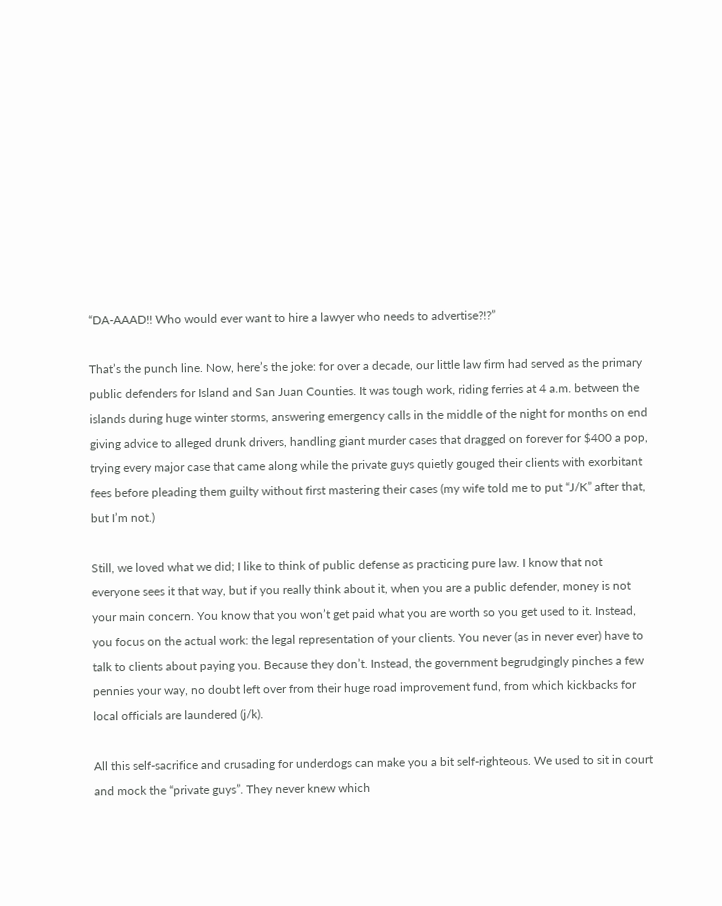“DA-AAAD!! Who would ever want to hire a lawyer who needs to advertise?!?”

That’s the punch line. Now, here’s the joke: for over a decade, our little law firm had served as the primary public defenders for Island and San Juan Counties. It was tough work, riding ferries at 4 a.m. between the islands during huge winter storms, answering emergency calls in the middle of the night for months on end giving advice to alleged drunk drivers, handling giant murder cases that dragged on forever for $400 a pop, trying every major case that came along while the private guys quietly gouged their clients with exorbitant fees before pleading them guilty without first mastering their cases (my wife told me to put “J/K” after that, but I’m not.)

Still, we loved what we did; I like to think of public defense as practicing pure law. I know that not everyone sees it that way, but if you really think about it, when you are a public defender, money is not your main concern. You know that you won’t get paid what you are worth so you get used to it. Instead, you focus on the actual work: the legal representation of your clients. You never (as in never ever) have to talk to clients about paying you. Because they don’t. Instead, the government begrudgingly pinches a few pennies your way, no doubt left over from their huge road improvement fund, from which kickbacks for local officials are laundered (j/k).

All this self-sacrifice and crusading for underdogs can make you a bit self-righteous. We used to sit in court and mock the “private guys”. They never knew which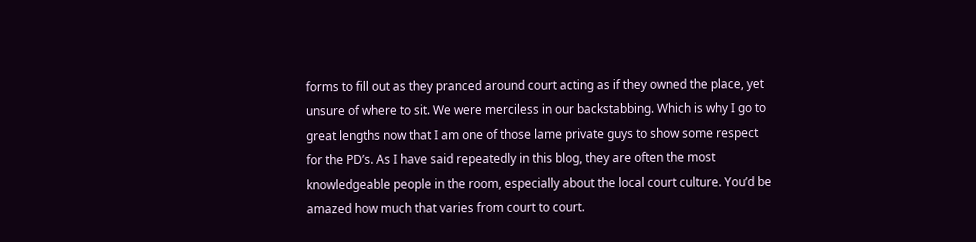forms to fill out as they pranced around court acting as if they owned the place, yet unsure of where to sit. We were merciless in our backstabbing. Which is why I go to great lengths now that I am one of those lame private guys to show some respect for the PD’s. As I have said repeatedly in this blog, they are often the most knowledgeable people in the room, especially about the local court culture. You’d be amazed how much that varies from court to court.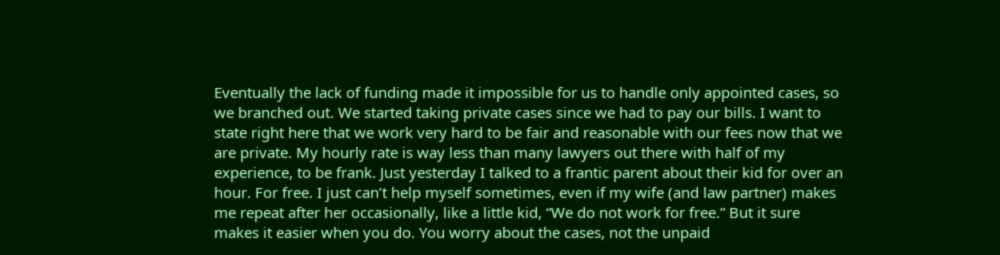Eventually the lack of funding made it impossible for us to handle only appointed cases, so we branched out. We started taking private cases since we had to pay our bills. I want to state right here that we work very hard to be fair and reasonable with our fees now that we are private. My hourly rate is way less than many lawyers out there with half of my experience, to be frank. Just yesterday I talked to a frantic parent about their kid for over an hour. For free. I just can’t help myself sometimes, even if my wife (and law partner) makes me repeat after her occasionally, like a little kid, “We do not work for free.” But it sure makes it easier when you do. You worry about the cases, not the unpaid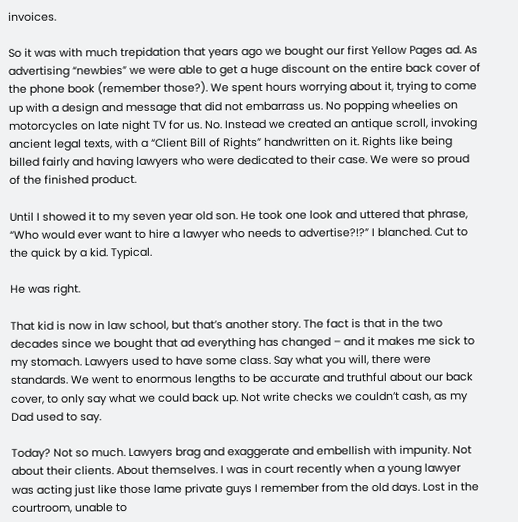invoices.

So it was with much trepidation that years ago we bought our first Yellow Pages ad. As advertising “newbies” we were able to get a huge discount on the entire back cover of the phone book (remember those?). We spent hours worrying about it, trying to come up with a design and message that did not embarrass us. No popping wheelies on motorcycles on late night TV for us. No. Instead we created an antique scroll, invoking ancient legal texts, with a “Client Bill of Rights” handwritten on it. Rights like being billed fairly and having lawyers who were dedicated to their case. We were so proud of the finished product.

Until I showed it to my seven year old son. He took one look and uttered that phrase, “Who would ever want to hire a lawyer who needs to advertise?!?” I blanched. Cut to the quick by a kid. Typical.

He was right.

That kid is now in law school, but that’s another story. The fact is that in the two decades since we bought that ad everything has changed – and it makes me sick to my stomach. Lawyers used to have some class. Say what you will, there were standards. We went to enormous lengths to be accurate and truthful about our back cover, to only say what we could back up. Not write checks we couldn’t cash, as my Dad used to say.

Today? Not so much. Lawyers brag and exaggerate and embellish with impunity. Not about their clients. About themselves. I was in court recently when a young lawyer was acting just like those lame private guys I remember from the old days. Lost in the courtroom, unable to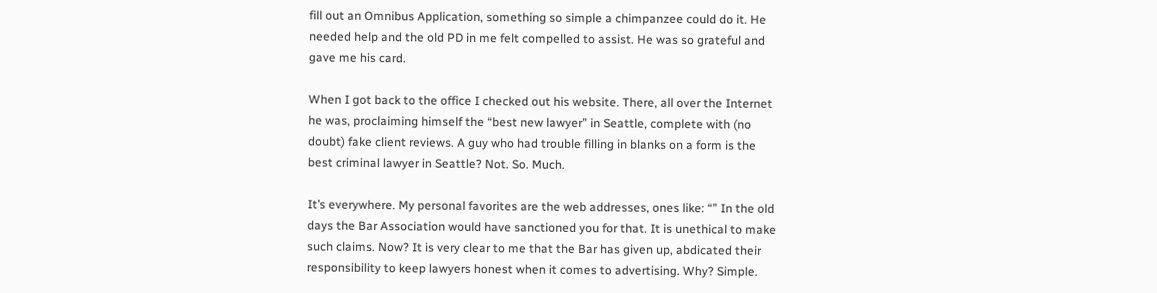fill out an Omnibus Application, something so simple a chimpanzee could do it. He needed help and the old PD in me felt compelled to assist. He was so grateful and gave me his card.

When I got back to the office I checked out his website. There, all over the Internet he was, proclaiming himself the “best new lawyer” in Seattle, complete with (no doubt) fake client reviews. A guy who had trouble filling in blanks on a form is the best criminal lawyer in Seattle? Not. So. Much.

It’s everywhere. My personal favorites are the web addresses, ones like: “” In the old days the Bar Association would have sanctioned you for that. It is unethical to make such claims. Now? It is very clear to me that the Bar has given up, abdicated their responsibility to keep lawyers honest when it comes to advertising. Why? Simple.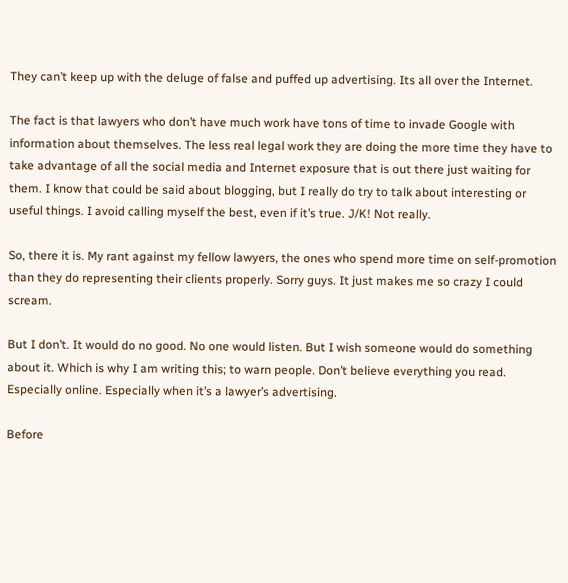They can’t keep up with the deluge of false and puffed up advertising. Its all over the Internet.

The fact is that lawyers who don’t have much work have tons of time to invade Google with information about themselves. The less real legal work they are doing the more time they have to take advantage of all the social media and Internet exposure that is out there just waiting for them. I know that could be said about blogging, but I really do try to talk about interesting or useful things. I avoid calling myself the best, even if it’s true. J/K! Not really.

So, there it is. My rant against my fellow lawyers, the ones who spend more time on self-promotion than they do representing their clients properly. Sorry guys. It just makes me so crazy I could scream.

But I don’t. It would do no good. No one would listen. But I wish someone would do something about it. Which is why I am writing this; to warn people. Don’t believe everything you read. Especially online. Especially when it’s a lawyer’s advertising.

Before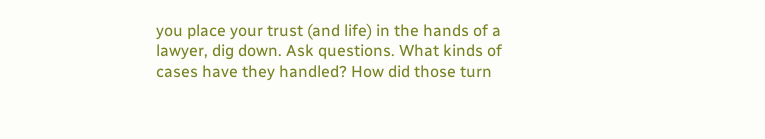you place your trust (and life) in the hands of a lawyer, dig down. Ask questions. What kinds of cases have they handled? How did those turn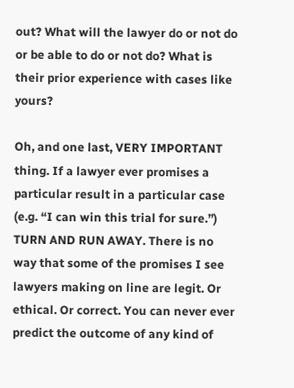out? What will the lawyer do or not do or be able to do or not do? What is their prior experience with cases like yours?

Oh, and one last, VERY IMPORTANT thing. If a lawyer ever promises a particular result in a particular case (e.g. “I can win this trial for sure.”) TURN AND RUN AWAY. There is no way that some of the promises I see lawyers making on line are legit. Or ethical. Or correct. You can never ever predict the outcome of any kind of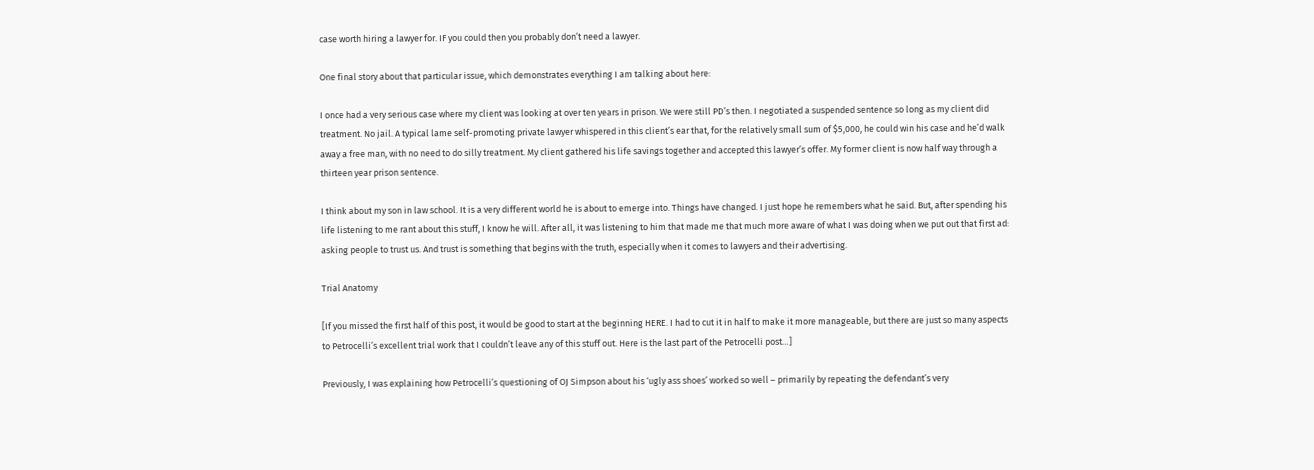case worth hiring a lawyer for. IF you could then you probably don’t need a lawyer.

One final story about that particular issue, which demonstrates everything I am talking about here:

I once had a very serious case where my client was looking at over ten years in prison. We were still PD’s then. I negotiated a suspended sentence so long as my client did treatment. No jail. A typical lame self-promoting private lawyer whispered in this client’s ear that, for the relatively small sum of $5,000, he could win his case and he’d walk away a free man, with no need to do silly treatment. My client gathered his life savings together and accepted this lawyer’s offer. My former client is now half way through a thirteen year prison sentence.

I think about my son in law school. It is a very different world he is about to emerge into. Things have changed. I just hope he remembers what he said. But, after spending his life listening to me rant about this stuff, I know he will. After all, it was listening to him that made me that much more aware of what I was doing when we put out that first ad: asking people to trust us. And trust is something that begins with the truth, especially when it comes to lawyers and their advertising.

Trial Anatomy

[If you missed the first half of this post, it would be good to start at the beginning HERE. I had to cut it in half to make it more manageable, but there are just so many aspects to Petrocelli’s excellent trial work that I couldn’t leave any of this stuff out. Here is the last part of the Petrocelli post…]

Previously, I was explaining how Petrocelli’s questioning of OJ Simpson about his ‘ugly ass shoes’ worked so well – primarily by repeating the defendant’s very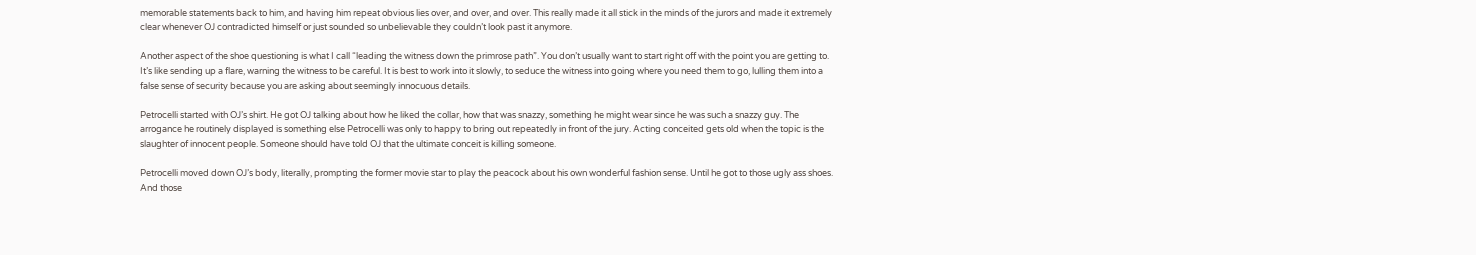memorable statements back to him, and having him repeat obvious lies over, and over, and over. This really made it all stick in the minds of the jurors and made it extremely clear whenever OJ contradicted himself or just sounded so unbelievable they couldn’t look past it anymore.

Another aspect of the shoe questioning is what I call “leading the witness down the primrose path”. You don’t usually want to start right off with the point you are getting to. It’s like sending up a flare, warning the witness to be careful. It is best to work into it slowly, to seduce the witness into going where you need them to go, lulling them into a false sense of security because you are asking about seemingly innocuous details.

Petrocelli started with OJ’s shirt. He got OJ talking about how he liked the collar, how that was snazzy, something he might wear since he was such a snazzy guy. The arrogance he routinely displayed is something else Petrocelli was only to happy to bring out repeatedly in front of the jury. Acting conceited gets old when the topic is the slaughter of innocent people. Someone should have told OJ that the ultimate conceit is killing someone.

Petrocelli moved down OJ’s body, literally, prompting the former movie star to play the peacock about his own wonderful fashion sense. Until he got to those ugly ass shoes. And those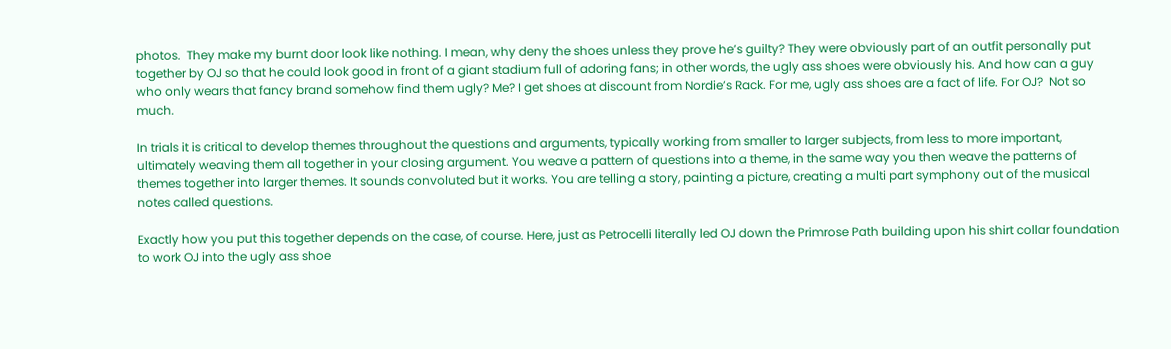photos.  They make my burnt door look like nothing. I mean, why deny the shoes unless they prove he’s guilty? They were obviously part of an outfit personally put together by OJ so that he could look good in front of a giant stadium full of adoring fans; in other words, the ugly ass shoes were obviously his. And how can a guy who only wears that fancy brand somehow find them ugly? Me? I get shoes at discount from Nordie’s Rack. For me, ugly ass shoes are a fact of life. For OJ?  Not so much.

In trials it is critical to develop themes throughout the questions and arguments, typically working from smaller to larger subjects, from less to more important, ultimately weaving them all together in your closing argument. You weave a pattern of questions into a theme, in the same way you then weave the patterns of themes together into larger themes. It sounds convoluted but it works. You are telling a story, painting a picture, creating a multi part symphony out of the musical notes called questions.

Exactly how you put this together depends on the case, of course. Here, just as Petrocelli literally led OJ down the Primrose Path building upon his shirt collar foundation to work OJ into the ugly ass shoe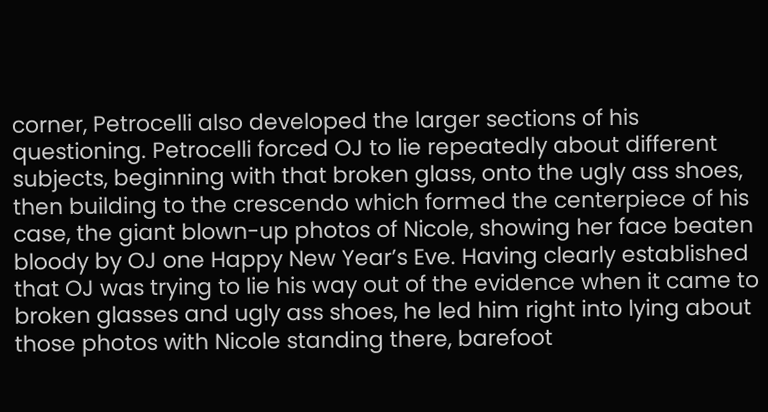corner, Petrocelli also developed the larger sections of his questioning. Petrocelli forced OJ to lie repeatedly about different subjects, beginning with that broken glass, onto the ugly ass shoes, then building to the crescendo which formed the centerpiece of his case, the giant blown-up photos of Nicole, showing her face beaten bloody by OJ one Happy New Year’s Eve. Having clearly established that OJ was trying to lie his way out of the evidence when it came to broken glasses and ugly ass shoes, he led him right into lying about those photos with Nicole standing there, barefoot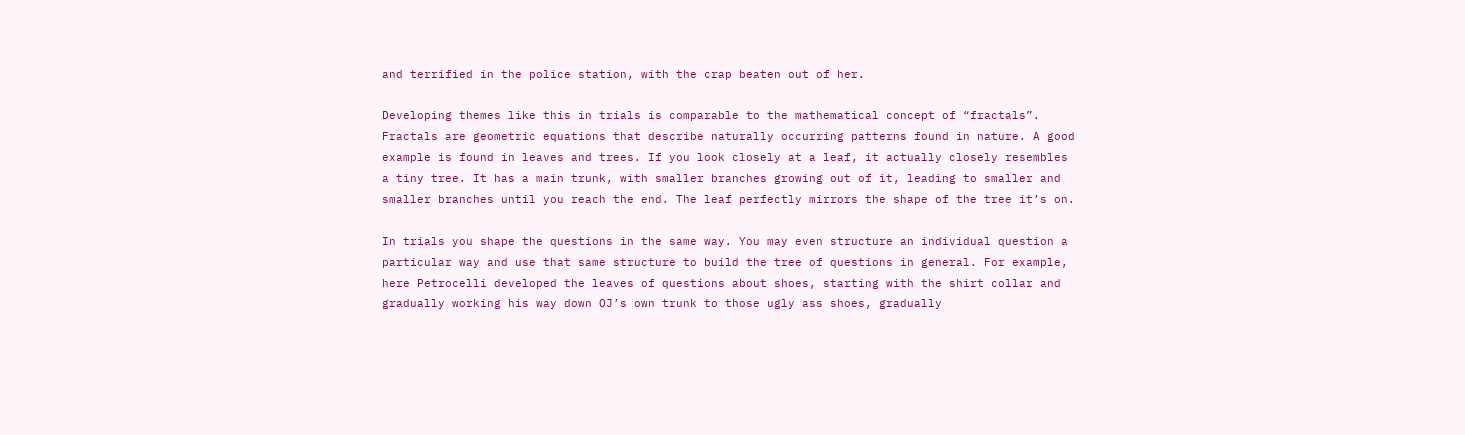and terrified in the police station, with the crap beaten out of her.

Developing themes like this in trials is comparable to the mathematical concept of “fractals”. Fractals are geometric equations that describe naturally occurring patterns found in nature. A good example is found in leaves and trees. If you look closely at a leaf, it actually closely resembles a tiny tree. It has a main trunk, with smaller branches growing out of it, leading to smaller and smaller branches until you reach the end. The leaf perfectly mirrors the shape of the tree it’s on.

In trials you shape the questions in the same way. You may even structure an individual question a particular way and use that same structure to build the tree of questions in general. For example, here Petrocelli developed the leaves of questions about shoes, starting with the shirt collar and gradually working his way down OJ’s own trunk to those ugly ass shoes, gradually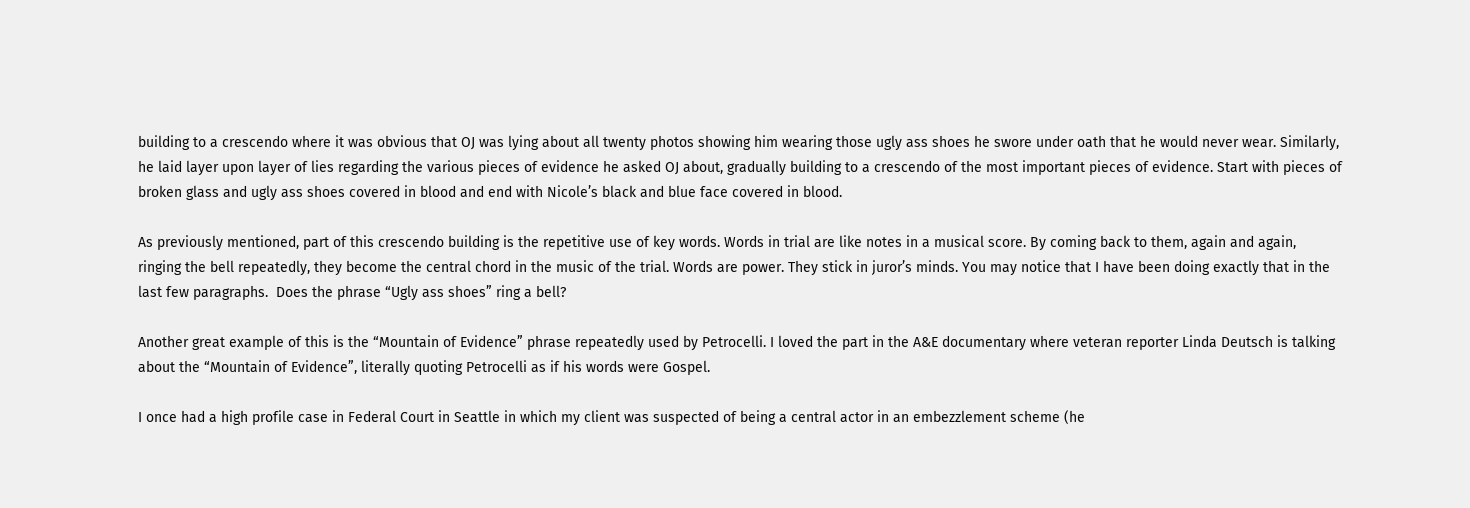building to a crescendo where it was obvious that OJ was lying about all twenty photos showing him wearing those ugly ass shoes he swore under oath that he would never wear. Similarly, he laid layer upon layer of lies regarding the various pieces of evidence he asked OJ about, gradually building to a crescendo of the most important pieces of evidence. Start with pieces of broken glass and ugly ass shoes covered in blood and end with Nicole’s black and blue face covered in blood.

As previously mentioned, part of this crescendo building is the repetitive use of key words. Words in trial are like notes in a musical score. By coming back to them, again and again, ringing the bell repeatedly, they become the central chord in the music of the trial. Words are power. They stick in juror’s minds. You may notice that I have been doing exactly that in the last few paragraphs.  Does the phrase “Ugly ass shoes” ring a bell?

Another great example of this is the “Mountain of Evidence” phrase repeatedly used by Petrocelli. I loved the part in the A&E documentary where veteran reporter Linda Deutsch is talking about the “Mountain of Evidence”, literally quoting Petrocelli as if his words were Gospel.

I once had a high profile case in Federal Court in Seattle in which my client was suspected of being a central actor in an embezzlement scheme (he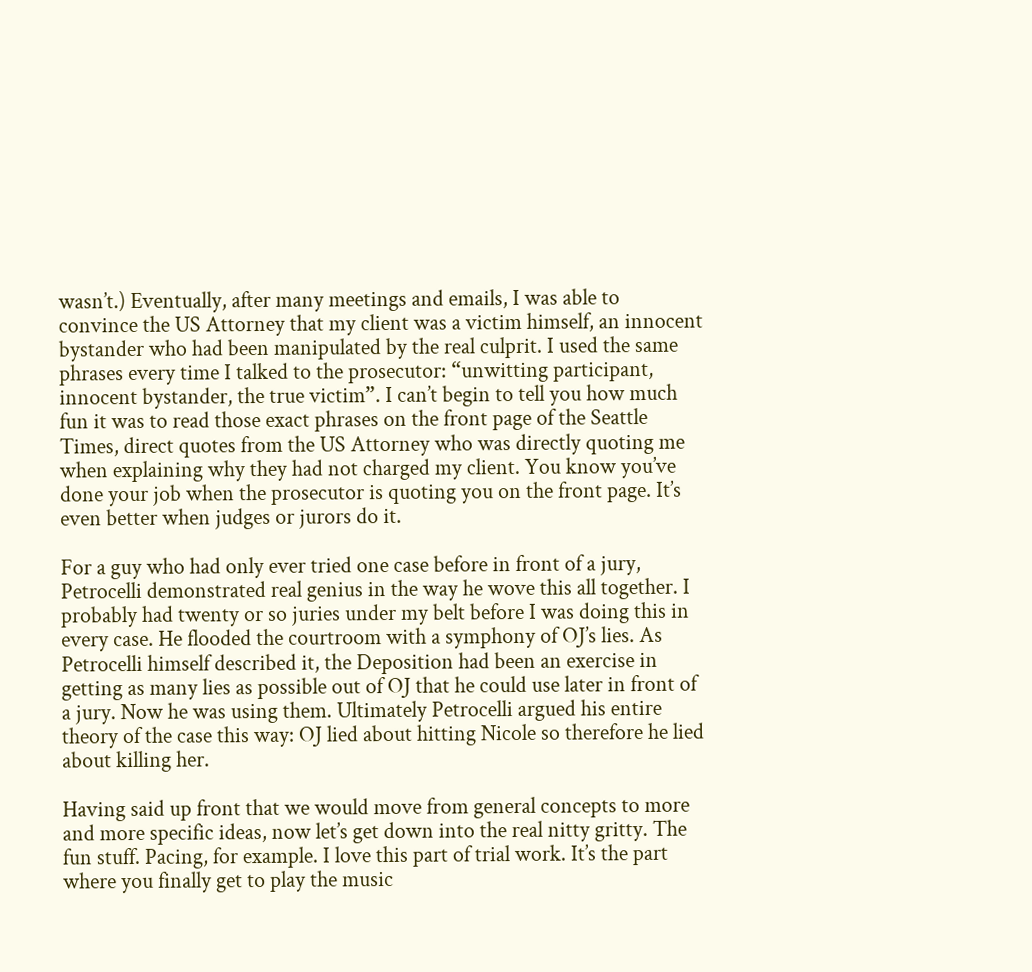wasn’t.) Eventually, after many meetings and emails, I was able to convince the US Attorney that my client was a victim himself, an innocent bystander who had been manipulated by the real culprit. I used the same phrases every time I talked to the prosecutor: “unwitting participant, innocent bystander, the true victim”. I can’t begin to tell you how much fun it was to read those exact phrases on the front page of the Seattle Times, direct quotes from the US Attorney who was directly quoting me when explaining why they had not charged my client. You know you’ve done your job when the prosecutor is quoting you on the front page. It’s even better when judges or jurors do it.

For a guy who had only ever tried one case before in front of a jury, Petrocelli demonstrated real genius in the way he wove this all together. I probably had twenty or so juries under my belt before I was doing this in every case. He flooded the courtroom with a symphony of OJ’s lies. As Petrocelli himself described it, the Deposition had been an exercise in getting as many lies as possible out of OJ that he could use later in front of a jury. Now he was using them. Ultimately Petrocelli argued his entire theory of the case this way: OJ lied about hitting Nicole so therefore he lied about killing her.

Having said up front that we would move from general concepts to more and more specific ideas, now let’s get down into the real nitty gritty. The fun stuff. Pacing, for example. I love this part of trial work. It’s the part where you finally get to play the music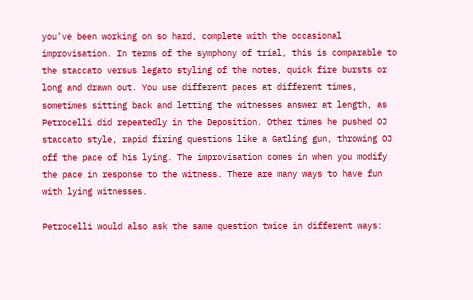you’ve been working on so hard, complete with the occasional improvisation. In terms of the symphony of trial, this is comparable to the staccato versus legato styling of the notes, quick fire bursts or long and drawn out. You use different paces at different times, sometimes sitting back and letting the witnesses answer at length, as Petrocelli did repeatedly in the Deposition. Other times he pushed OJ staccato style, rapid firing questions like a Gatling gun, throwing OJ off the pace of his lying. The improvisation comes in when you modify the pace in response to the witness. There are many ways to have fun with lying witnesses.

Petrocelli would also ask the same question twice in different ways: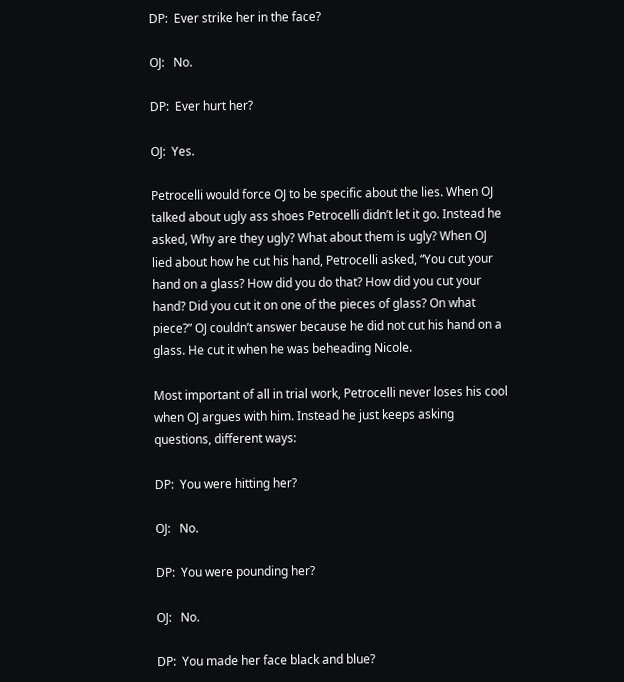DP:  Ever strike her in the face?

OJ:   No.

DP:  Ever hurt her?

OJ:  Yes.

Petrocelli would force OJ to be specific about the lies. When OJ talked about ugly ass shoes Petrocelli didn’t let it go. Instead he asked, Why are they ugly? What about them is ugly? When OJ lied about how he cut his hand, Petrocelli asked, “You cut your hand on a glass? How did you do that? How did you cut your hand? Did you cut it on one of the pieces of glass? On what piece?” OJ couldn’t answer because he did not cut his hand on a glass. He cut it when he was beheading Nicole.

Most important of all in trial work, Petrocelli never loses his cool when OJ argues with him. Instead he just keeps asking questions, different ways:

DP:  You were hitting her?

OJ:   No.

DP:  You were pounding her?

OJ:   No.

DP:  You made her face black and blue?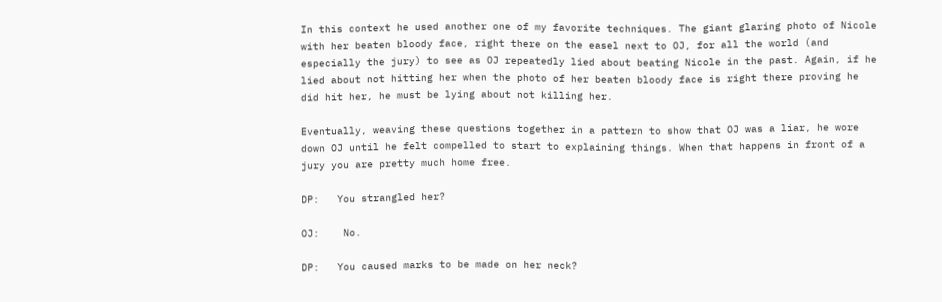In this context he used another one of my favorite techniques. The giant glaring photo of Nicole with her beaten bloody face, right there on the easel next to OJ, for all the world (and especially the jury) to see as OJ repeatedly lied about beating Nicole in the past. Again, if he lied about not hitting her when the photo of her beaten bloody face is right there proving he did hit her, he must be lying about not killing her.

Eventually, weaving these questions together in a pattern to show that OJ was a liar, he wore down OJ until he felt compelled to start to explaining things. When that happens in front of a jury you are pretty much home free.

DP:   You strangled her?

OJ:    No.

DP:   You caused marks to be made on her neck?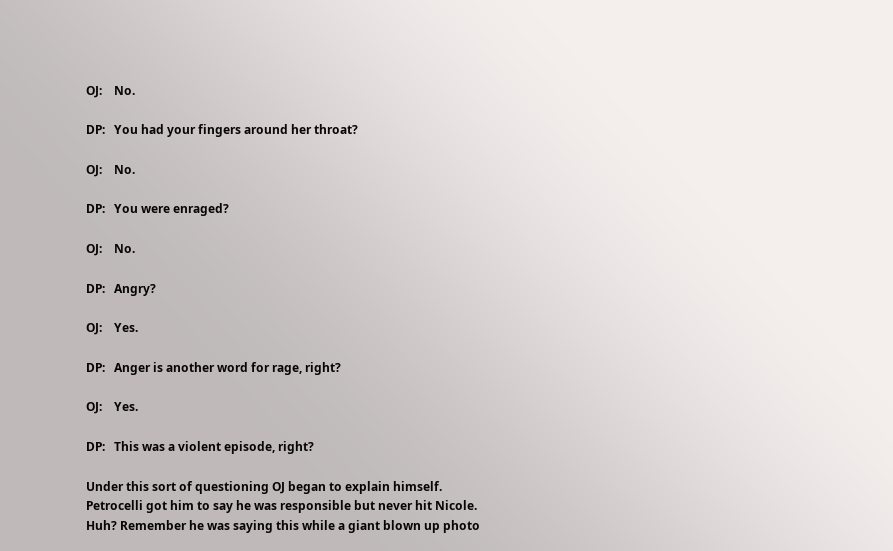OJ:    No.

DP:   You had your fingers around her throat?

OJ:    No.

DP:   You were enraged?

OJ:    No.

DP:   Angry?

OJ:    Yes.

DP:   Anger is another word for rage, right?

OJ:    Yes.

DP:   This was a violent episode, right?

Under this sort of questioning OJ began to explain himself. Petrocelli got him to say he was responsible but never hit Nicole. Huh? Remember he was saying this while a giant blown up photo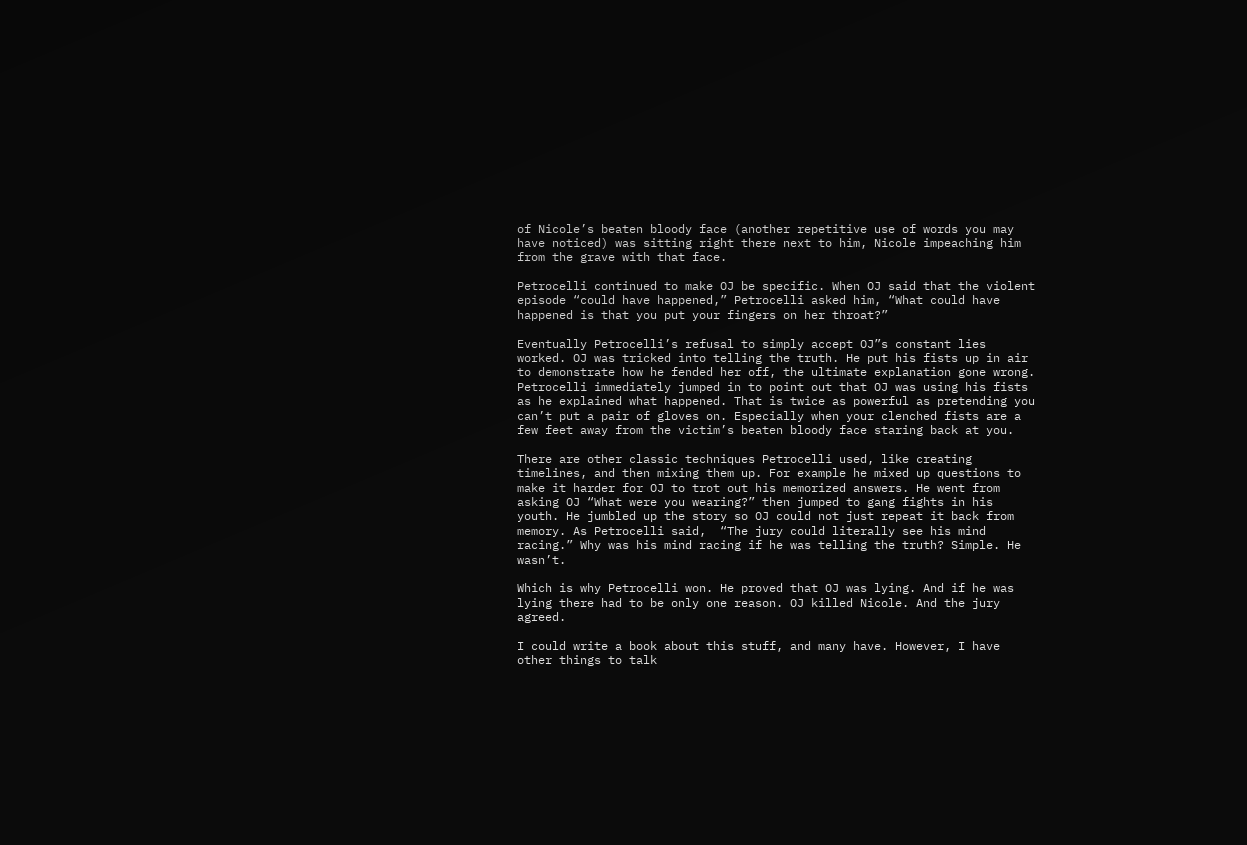of Nicole’s beaten bloody face (another repetitive use of words you may have noticed) was sitting right there next to him, Nicole impeaching him from the grave with that face.

Petrocelli continued to make OJ be specific. When OJ said that the violent episode “could have happened,” Petrocelli asked him, “What could have happened is that you put your fingers on her throat?”

Eventually Petrocelli’s refusal to simply accept OJ”s constant lies worked. OJ was tricked into telling the truth. He put his fists up in air to demonstrate how he fended her off, the ultimate explanation gone wrong. Petrocelli immediately jumped in to point out that OJ was using his fists as he explained what happened. That is twice as powerful as pretending you can’t put a pair of gloves on. Especially when your clenched fists are a few feet away from the victim’s beaten bloody face staring back at you.

There are other classic techniques Petrocelli used, like creating timelines, and then mixing them up. For example he mixed up questions to make it harder for OJ to trot out his memorized answers. He went from asking OJ “What were you wearing?” then jumped to gang fights in his youth. He jumbled up the story so OJ could not just repeat it back from memory. As Petrocelli said,  “The jury could literally see his mind racing.” Why was his mind racing if he was telling the truth? Simple. He wasn’t.

Which is why Petrocelli won. He proved that OJ was lying. And if he was lying there had to be only one reason. OJ killed Nicole. And the jury agreed.

I could write a book about this stuff, and many have. However, I have other things to talk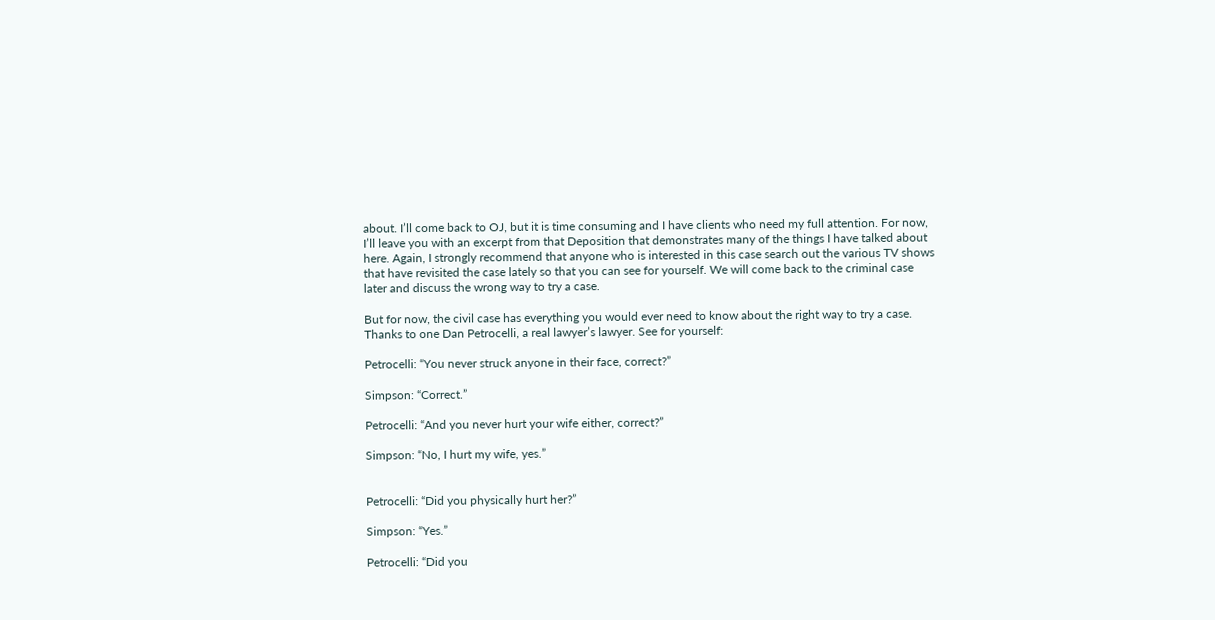about. I’ll come back to OJ, but it is time consuming and I have clients who need my full attention. For now, I’ll leave you with an excerpt from that Deposition that demonstrates many of the things I have talked about here. Again, I strongly recommend that anyone who is interested in this case search out the various TV shows that have revisited the case lately so that you can see for yourself. We will come back to the criminal case later and discuss the wrong way to try a case.

But for now, the civil case has everything you would ever need to know about the right way to try a case. Thanks to one Dan Petrocelli, a real lawyer’s lawyer. See for yourself:

Petrocelli: “You never struck anyone in their face, correct?”

Simpson: “Correct.”

Petrocelli: “And you never hurt your wife either, correct?”

Simpson: “No, I hurt my wife, yes.”


Petrocelli: “Did you physically hurt her?”

Simpson: “Yes.”

Petrocelli: “Did you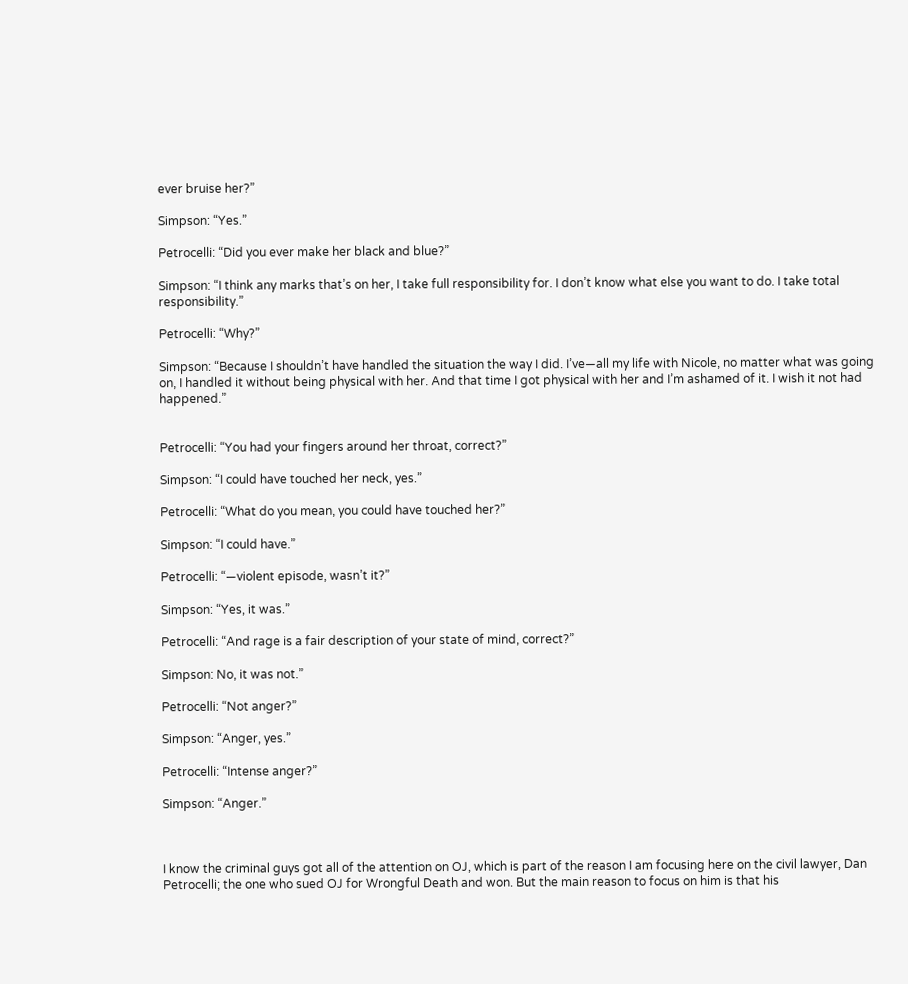ever bruise her?”

Simpson: “Yes.”

Petrocelli: “Did you ever make her black and blue?”

Simpson: “I think any marks that’s on her, I take full responsibility for. I don’t know what else you want to do. I take total responsibility.”

Petrocelli: “Why?”

Simpson: “Because I shouldn’t have handled the situation the way I did. I’ve—all my life with Nicole, no matter what was going on, I handled it without being physical with her. And that time I got physical with her and I’m ashamed of it. I wish it not had happened.”


Petrocelli: “You had your fingers around her throat, correct?”

Simpson: “I could have touched her neck, yes.”

Petrocelli: “What do you mean, you could have touched her?”

Simpson: “I could have.”

Petrocelli: “—violent episode, wasn’t it?”

Simpson: “Yes, it was.”

Petrocelli: “And rage is a fair description of your state of mind, correct?”

Simpson: No, it was not.”

Petrocelli: “Not anger?”

Simpson: “Anger, yes.”

Petrocelli: “Intense anger?”

Simpson: “Anger.”



I know the criminal guys got all of the attention on OJ, which is part of the reason I am focusing here on the civil lawyer, Dan Petrocelli; the one who sued OJ for Wrongful Death and won. But the main reason to focus on him is that his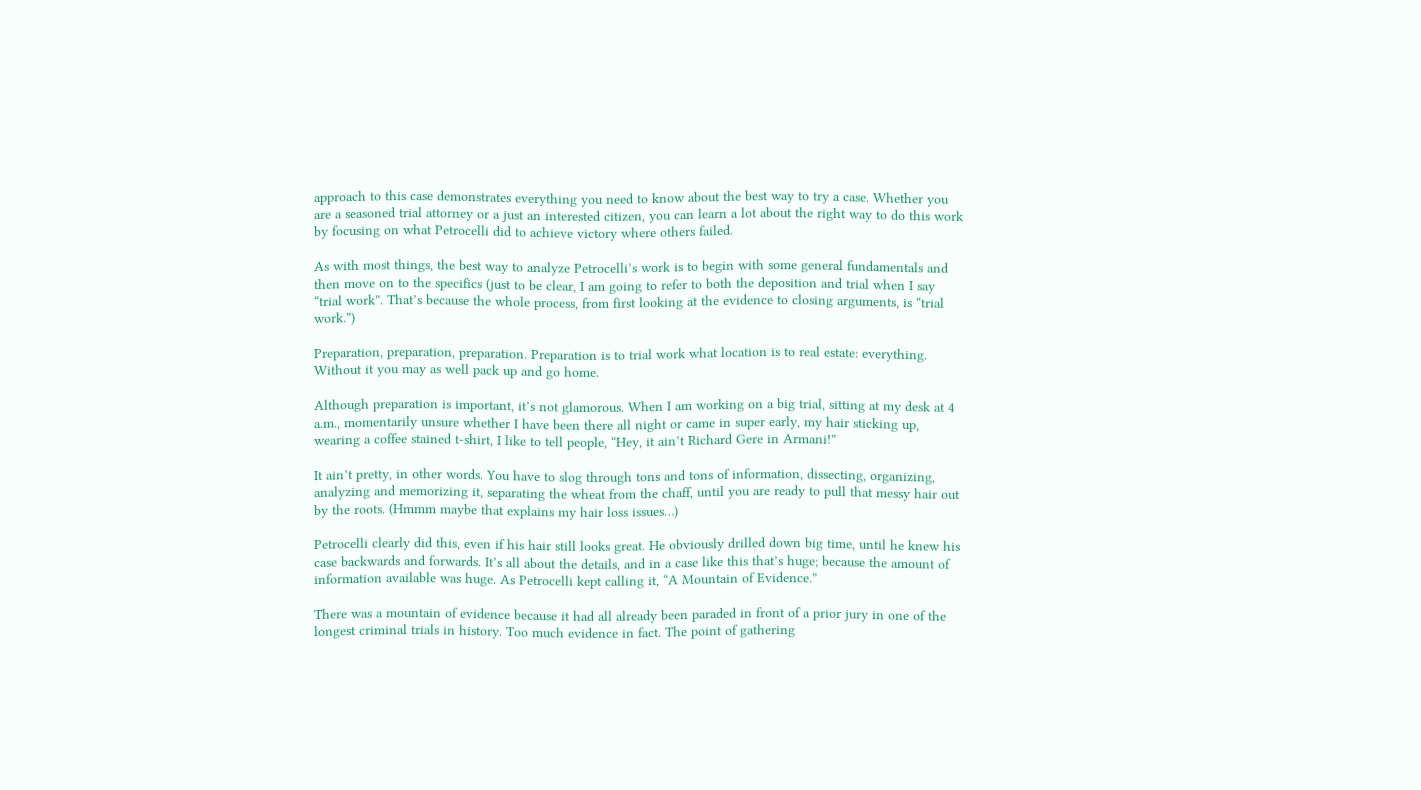approach to this case demonstrates everything you need to know about the best way to try a case. Whether you are a seasoned trial attorney or a just an interested citizen, you can learn a lot about the right way to do this work by focusing on what Petrocelli did to achieve victory where others failed.

As with most things, the best way to analyze Petrocelli’s work is to begin with some general fundamentals and then move on to the specifics (just to be clear, I am going to refer to both the deposition and trial when I say “trial work”. That’s because the whole process, from first looking at the evidence to closing arguments, is “trial work.”)

Preparation, preparation, preparation. Preparation is to trial work what location is to real estate: everything. Without it you may as well pack up and go home.

Although preparation is important, it’s not glamorous. When I am working on a big trial, sitting at my desk at 4 a.m., momentarily unsure whether I have been there all night or came in super early, my hair sticking up, wearing a coffee stained t-shirt, I like to tell people, “Hey, it ain’t Richard Gere in Armani!”

It ain’t pretty, in other words. You have to slog through tons and tons of information, dissecting, organizing, analyzing and memorizing it, separating the wheat from the chaff, until you are ready to pull that messy hair out by the roots. (Hmmm maybe that explains my hair loss issues…)

Petrocelli clearly did this, even if his hair still looks great. He obviously drilled down big time, until he knew his case backwards and forwards. It’s all about the details, and in a case like this that’s huge; because the amount of information available was huge. As Petrocelli kept calling it, “A Mountain of Evidence.”

There was a mountain of evidence because it had all already been paraded in front of a prior jury in one of the longest criminal trials in history. Too much evidence in fact. The point of gathering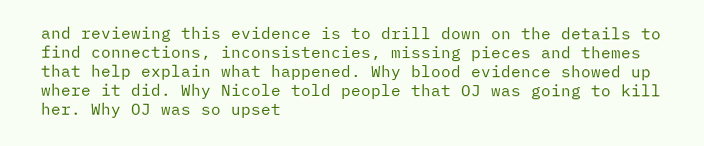and reviewing this evidence is to drill down on the details to find connections, inconsistencies, missing pieces and themes that help explain what happened. Why blood evidence showed up where it did. Why Nicole told people that OJ was going to kill her. Why OJ was so upset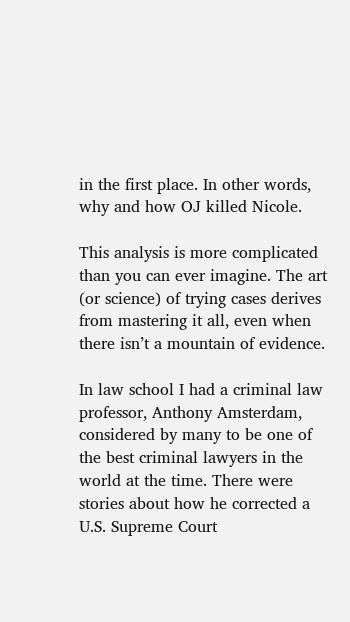in the first place. In other words, why and how OJ killed Nicole.

This analysis is more complicated than you can ever imagine. The art (or science) of trying cases derives from mastering it all, even when there isn’t a mountain of evidence.

In law school I had a criminal law professor, Anthony Amsterdam, considered by many to be one of the best criminal lawyers in the world at the time. There were stories about how he corrected a U.S. Supreme Court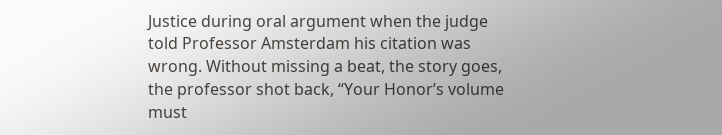Justice during oral argument when the judge told Professor Amsterdam his citation was wrong. Without missing a beat, the story goes, the professor shot back, “Your Honor’s volume must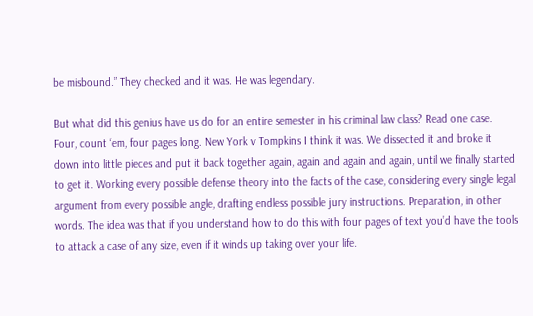be misbound.” They checked and it was. He was legendary.

But what did this genius have us do for an entire semester in his criminal law class? Read one case. Four, count ‘em, four pages long. New York v Tompkins I think it was. We dissected it and broke it down into little pieces and put it back together again, again and again and again, until we finally started to get it. Working every possible defense theory into the facts of the case, considering every single legal argument from every possible angle, drafting endless possible jury instructions. Preparation, in other words. The idea was that if you understand how to do this with four pages of text you’d have the tools to attack a case of any size, even if it winds up taking over your life.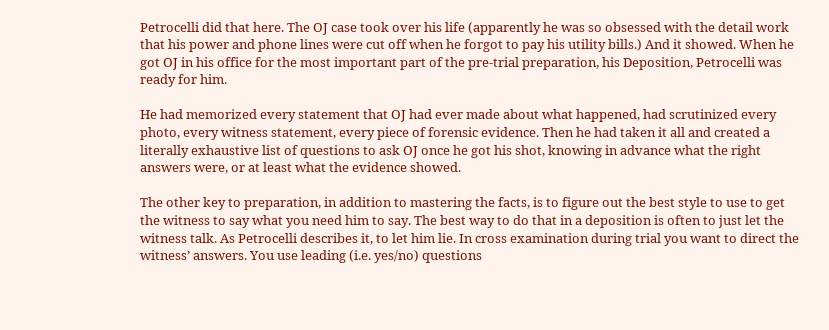Petrocelli did that here. The OJ case took over his life (apparently he was so obsessed with the detail work that his power and phone lines were cut off when he forgot to pay his utility bills.) And it showed. When he got OJ in his office for the most important part of the pre-trial preparation, his Deposition, Petrocelli was ready for him.

He had memorized every statement that OJ had ever made about what happened, had scrutinized every photo, every witness statement, every piece of forensic evidence. Then he had taken it all and created a literally exhaustive list of questions to ask OJ once he got his shot, knowing in advance what the right answers were, or at least what the evidence showed.

The other key to preparation, in addition to mastering the facts, is to figure out the best style to use to get the witness to say what you need him to say. The best way to do that in a deposition is often to just let the witness talk. As Petrocelli describes it, to let him lie. In cross examination during trial you want to direct the witness’ answers. You use leading (i.e. yes/no) questions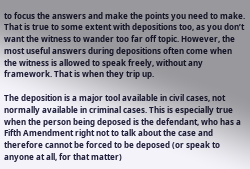to focus the answers and make the points you need to make. That is true to some extent with depositions too, as you don’t want the witness to wander too far off topic. However, the most useful answers during depositions often come when the witness is allowed to speak freely, without any framework. That is when they trip up.

The deposition is a major tool available in civil cases, not normally available in criminal cases. This is especially true when the person being deposed is the defendant, who has a Fifth Amendment right not to talk about the case and therefore cannot be forced to be deposed (or speak to anyone at all, for that matter)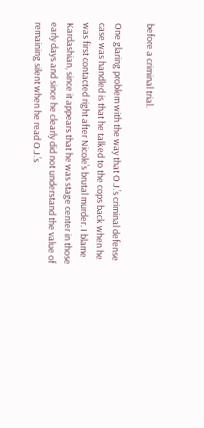before a criminal trial.

One glaring problem with the way that O.J.’s criminal defense case was handled is that he talked to the cops back when he was first contacted right after Nicole’s brutal murder. I blame Kardashian, since it appears that he was stage center in those early days and since he clearly did not understand the value of remaining silent when he read O.J.’s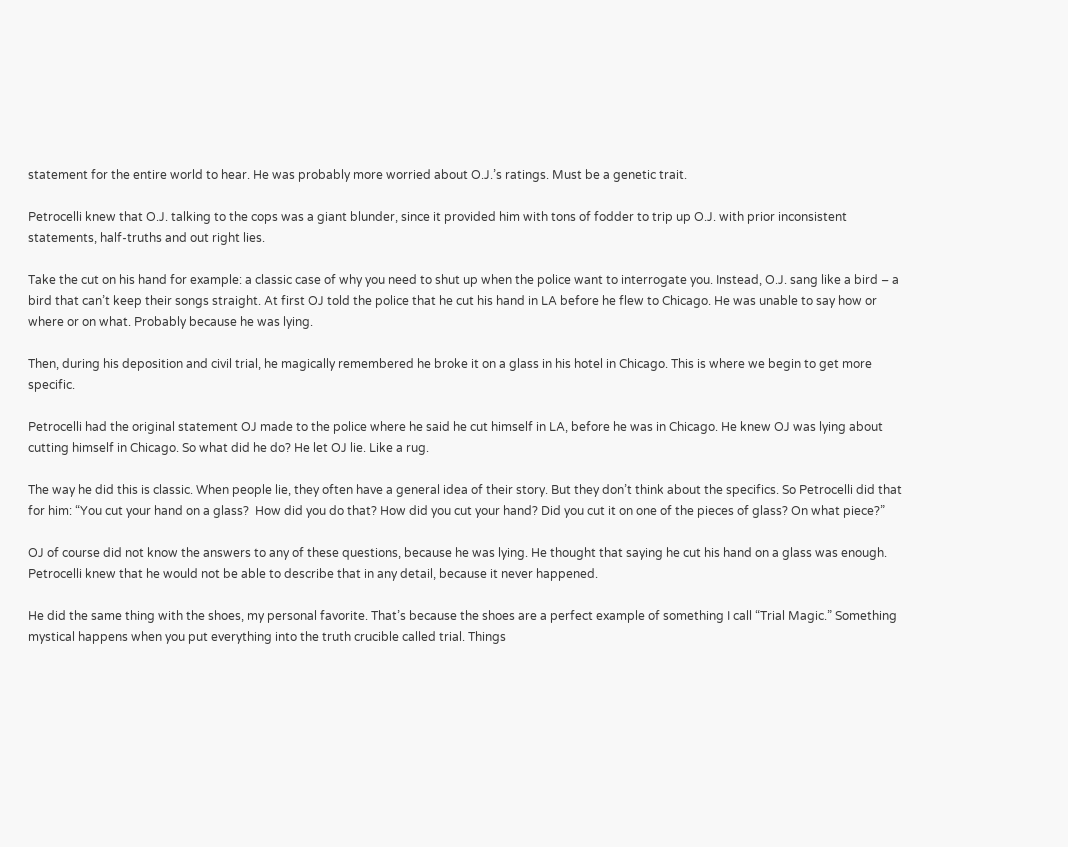statement for the entire world to hear. He was probably more worried about O.J.’s ratings. Must be a genetic trait.

Petrocelli knew that O.J. talking to the cops was a giant blunder, since it provided him with tons of fodder to trip up O.J. with prior inconsistent statements, half-truths and out right lies.

Take the cut on his hand for example: a classic case of why you need to shut up when the police want to interrogate you. Instead, O.J. sang like a bird – a bird that can’t keep their songs straight. At first OJ told the police that he cut his hand in LA before he flew to Chicago. He was unable to say how or where or on what. Probably because he was lying.

Then, during his deposition and civil trial, he magically remembered he broke it on a glass in his hotel in Chicago. This is where we begin to get more specific.

Petrocelli had the original statement OJ made to the police where he said he cut himself in LA, before he was in Chicago. He knew OJ was lying about cutting himself in Chicago. So what did he do? He let OJ lie. Like a rug.

The way he did this is classic. When people lie, they often have a general idea of their story. But they don’t think about the specifics. So Petrocelli did that for him: “You cut your hand on a glass?  How did you do that? How did you cut your hand? Did you cut it on one of the pieces of glass? On what piece?”

OJ of course did not know the answers to any of these questions, because he was lying. He thought that saying he cut his hand on a glass was enough. Petrocelli knew that he would not be able to describe that in any detail, because it never happened.

He did the same thing with the shoes, my personal favorite. That’s because the shoes are a perfect example of something I call “Trial Magic.” Something mystical happens when you put everything into the truth crucible called trial. Things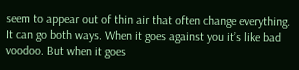seem to appear out of thin air that often change everything. It can go both ways. When it goes against you it’s like bad voodoo. But when it goes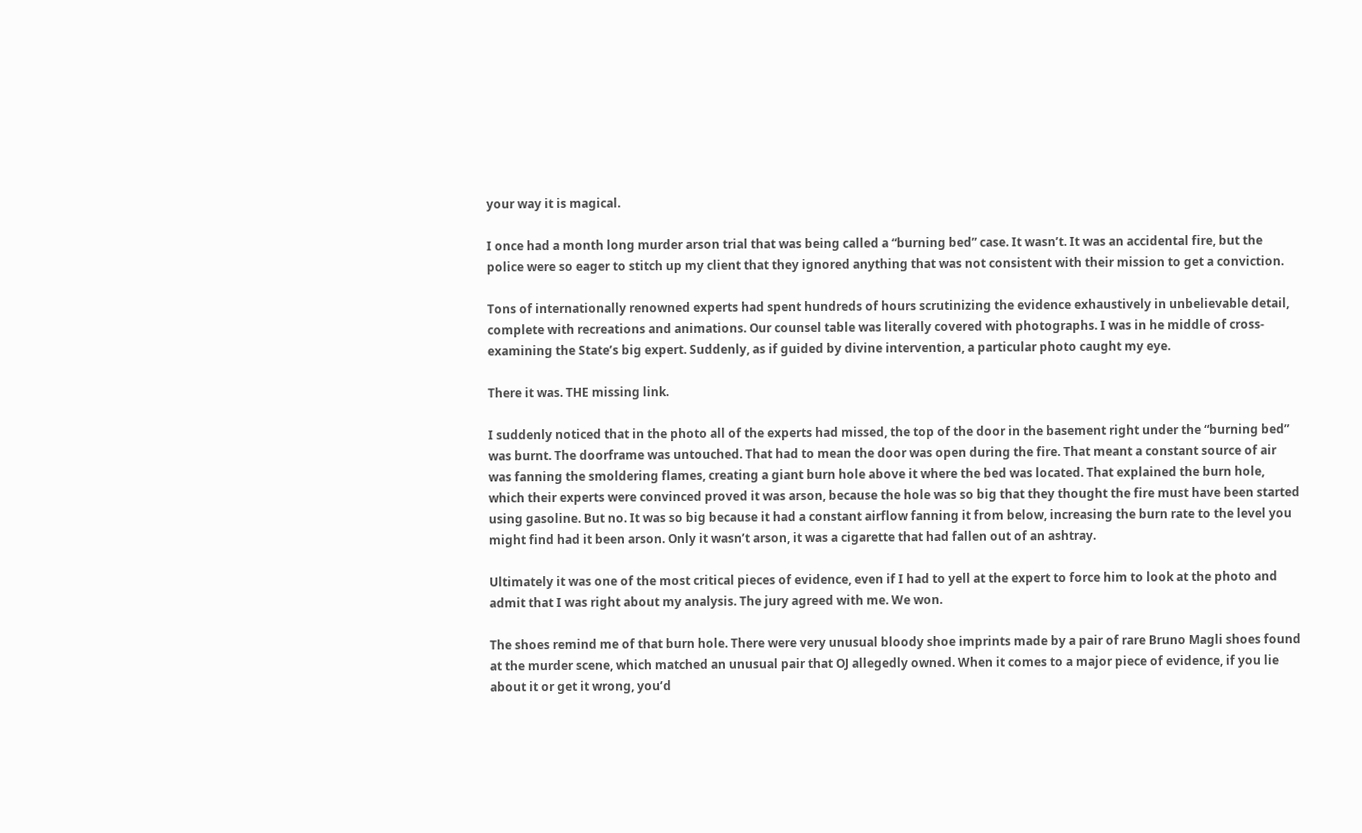your way it is magical.

I once had a month long murder arson trial that was being called a “burning bed” case. It wasn’t. It was an accidental fire, but the police were so eager to stitch up my client that they ignored anything that was not consistent with their mission to get a conviction.

Tons of internationally renowned experts had spent hundreds of hours scrutinizing the evidence exhaustively in unbelievable detail, complete with recreations and animations. Our counsel table was literally covered with photographs. I was in he middle of cross-examining the State’s big expert. Suddenly, as if guided by divine intervention, a particular photo caught my eye.

There it was. THE missing link.

I suddenly noticed that in the photo all of the experts had missed, the top of the door in the basement right under the “burning bed” was burnt. The doorframe was untouched. That had to mean the door was open during the fire. That meant a constant source of air was fanning the smoldering flames, creating a giant burn hole above it where the bed was located. That explained the burn hole, which their experts were convinced proved it was arson, because the hole was so big that they thought the fire must have been started using gasoline. But no. It was so big because it had a constant airflow fanning it from below, increasing the burn rate to the level you might find had it been arson. Only it wasn’t arson, it was a cigarette that had fallen out of an ashtray.

Ultimately it was one of the most critical pieces of evidence, even if I had to yell at the expert to force him to look at the photo and admit that I was right about my analysis. The jury agreed with me. We won.

The shoes remind me of that burn hole. There were very unusual bloody shoe imprints made by a pair of rare Bruno Magli shoes found at the murder scene, which matched an unusual pair that OJ allegedly owned. When it comes to a major piece of evidence, if you lie about it or get it wrong, you’d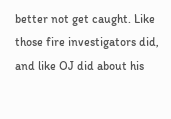better not get caught. Like those fire investigators did, and like OJ did about his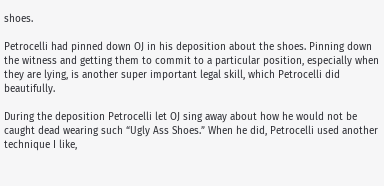shoes.

Petrocelli had pinned down OJ in his deposition about the shoes. Pinning down the witness and getting them to commit to a particular position, especially when they are lying, is another super important legal skill, which Petrocelli did beautifully.

During the deposition Petrocelli let OJ sing away about how he would not be caught dead wearing such “Ugly Ass Shoes.” When he did, Petrocelli used another technique I like,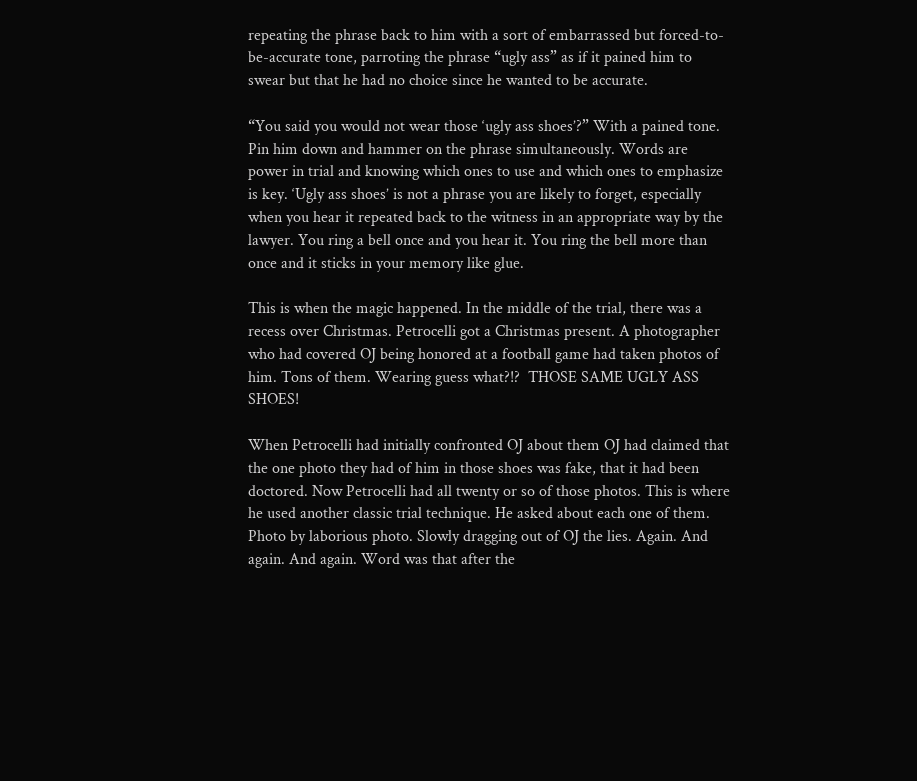repeating the phrase back to him with a sort of embarrassed but forced-to-be-accurate tone, parroting the phrase “ugly ass” as if it pained him to swear but that he had no choice since he wanted to be accurate.

“You said you would not wear those ‘ugly ass shoes’?” With a pained tone. Pin him down and hammer on the phrase simultaneously. Words are power in trial and knowing which ones to use and which ones to emphasize is key. ‘Ugly ass shoes’ is not a phrase you are likely to forget, especially when you hear it repeated back to the witness in an appropriate way by the lawyer. You ring a bell once and you hear it. You ring the bell more than once and it sticks in your memory like glue.

This is when the magic happened. In the middle of the trial, there was a recess over Christmas. Petrocelli got a Christmas present. A photographer who had covered OJ being honored at a football game had taken photos of him. Tons of them. Wearing guess what?!?  THOSE SAME UGLY ASS SHOES!

When Petrocelli had initially confronted OJ about them OJ had claimed that the one photo they had of him in those shoes was fake, that it had been doctored. Now Petrocelli had all twenty or so of those photos. This is where he used another classic trial technique. He asked about each one of them. Photo by laborious photo. Slowly dragging out of OJ the lies. Again. And again. And again. Word was that after the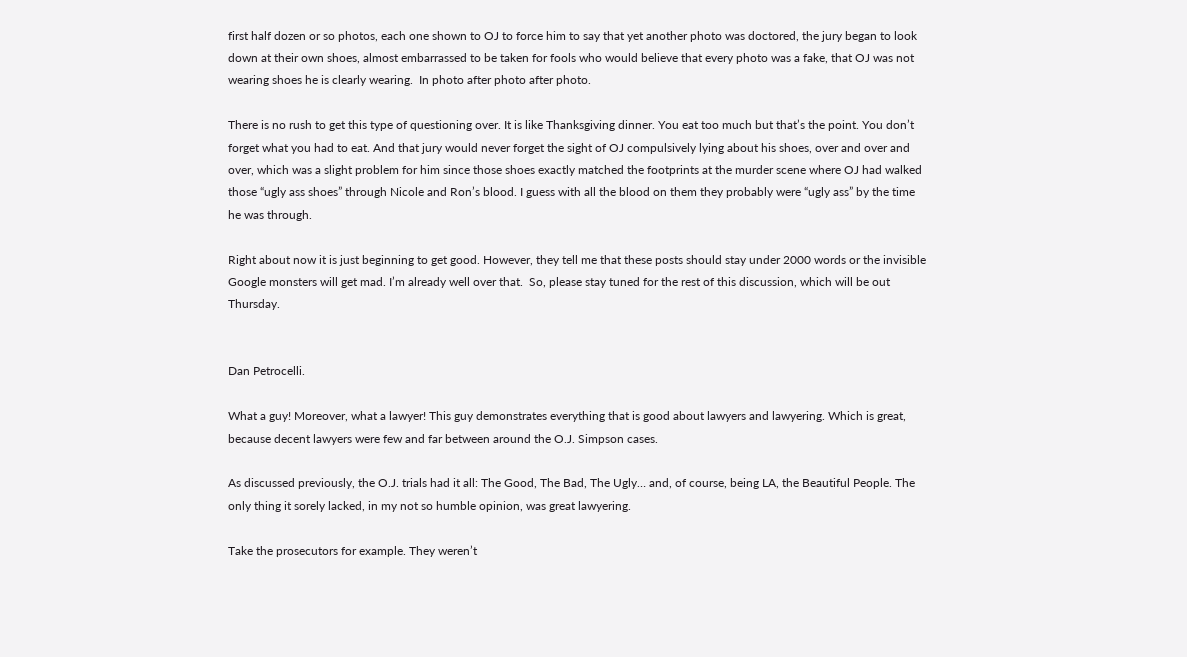first half dozen or so photos, each one shown to OJ to force him to say that yet another photo was doctored, the jury began to look down at their own shoes, almost embarrassed to be taken for fools who would believe that every photo was a fake, that OJ was not wearing shoes he is clearly wearing.  In photo after photo after photo.

There is no rush to get this type of questioning over. It is like Thanksgiving dinner. You eat too much but that’s the point. You don’t forget what you had to eat. And that jury would never forget the sight of OJ compulsively lying about his shoes, over and over and over, which was a slight problem for him since those shoes exactly matched the footprints at the murder scene where OJ had walked those “ugly ass shoes” through Nicole and Ron’s blood. I guess with all the blood on them they probably were “ugly ass” by the time he was through.

Right about now it is just beginning to get good. However, they tell me that these posts should stay under 2000 words or the invisible Google monsters will get mad. I’m already well over that.  So, please stay tuned for the rest of this discussion, which will be out Thursday.


Dan Petrocelli.

What a guy! Moreover, what a lawyer! This guy demonstrates everything that is good about lawyers and lawyering. Which is great, because decent lawyers were few and far between around the O.J. Simpson cases.

As discussed previously, the O.J. trials had it all: The Good, The Bad, The Ugly… and, of course, being LA, the Beautiful People. The only thing it sorely lacked, in my not so humble opinion, was great lawyering.

Take the prosecutors for example. They weren’t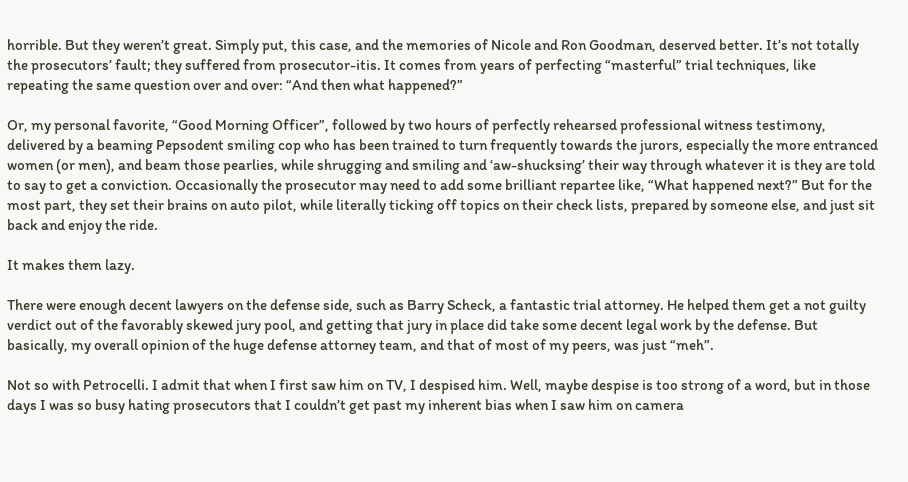horrible. But they weren’t great. Simply put, this case, and the memories of Nicole and Ron Goodman, deserved better. It’s not totally the prosecutors’ fault; they suffered from prosecutor-itis. It comes from years of perfecting “masterful” trial techniques, like repeating the same question over and over: “And then what happened?”

Or, my personal favorite, “Good Morning Officer”, followed by two hours of perfectly rehearsed professional witness testimony, delivered by a beaming Pepsodent smiling cop who has been trained to turn frequently towards the jurors, especially the more entranced women (or men), and beam those pearlies, while shrugging and smiling and ‘aw-shucksing’ their way through whatever it is they are told to say to get a conviction. Occasionally the prosecutor may need to add some brilliant repartee like, “What happened next?” But for the most part, they set their brains on auto pilot, while literally ticking off topics on their check lists, prepared by someone else, and just sit back and enjoy the ride.

It makes them lazy.

There were enough decent lawyers on the defense side, such as Barry Scheck, a fantastic trial attorney. He helped them get a not guilty verdict out of the favorably skewed jury pool, and getting that jury in place did take some decent legal work by the defense. But basically, my overall opinion of the huge defense attorney team, and that of most of my peers, was just “meh”.

Not so with Petrocelli. I admit that when I first saw him on TV, I despised him. Well, maybe despise is too strong of a word, but in those days I was so busy hating prosecutors that I couldn’t get past my inherent bias when I saw him on camera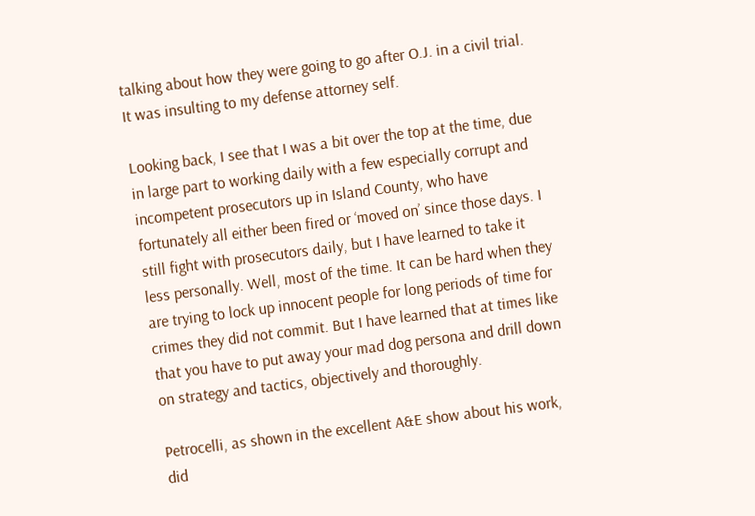talking about how they were going to go after O.J. in a civil trial. It was insulting to my defense attorney self.

Looking back, I see that I was a bit over the top at the time, due in large part to working daily with a few especially corrupt and incompetent prosecutors up in Island County, who have fortunately all either been fired or ‘moved on’ since those days. I still fight with prosecutors daily, but I have learned to take it less personally. Well, most of the time. It can be hard when they are trying to lock up innocent people for long periods of time for crimes they did not commit. But I have learned that at times like that you have to put away your mad dog persona and drill down on strategy and tactics, objectively and thoroughly.

Petrocelli, as shown in the excellent A&E show about his work, did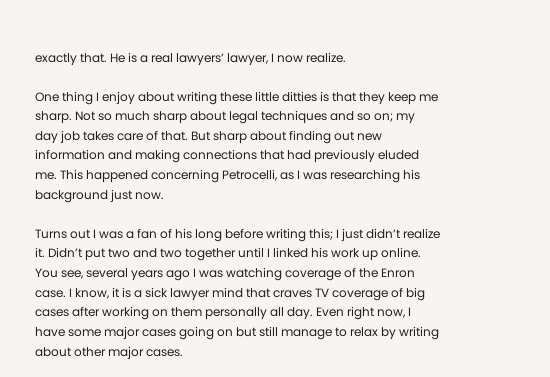exactly that. He is a real lawyers’ lawyer, I now realize.

One thing I enjoy about writing these little ditties is that they keep me sharp. Not so much sharp about legal techniques and so on; my day job takes care of that. But sharp about finding out new information and making connections that had previously eluded me. This happened concerning Petrocelli, as I was researching his background just now.

Turns out I was a fan of his long before writing this; I just didn’t realize it. Didn’t put two and two together until I linked his work up online. You see, several years ago I was watching coverage of the Enron case. I know, it is a sick lawyer mind that craves TV coverage of big cases after working on them personally all day. Even right now, I have some major cases going on but still manage to relax by writing about other major cases.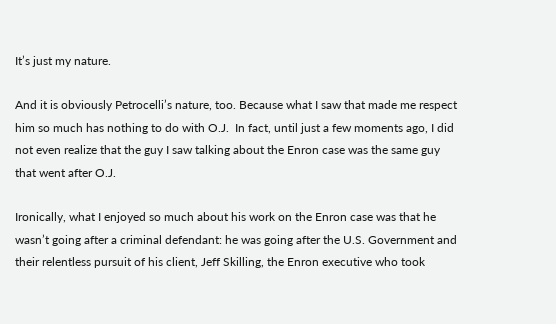It’s just my nature.

And it is obviously Petrocelli’s nature, too. Because what I saw that made me respect him so much has nothing to do with O.J.  In fact, until just a few moments ago, I did not even realize that the guy I saw talking about the Enron case was the same guy that went after O.J.

Ironically, what I enjoyed so much about his work on the Enron case was that he wasn’t going after a criminal defendant: he was going after the U.S. Government and their relentless pursuit of his client, Jeff Skilling, the Enron executive who took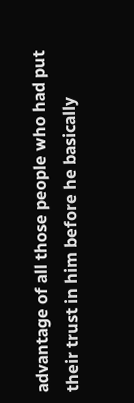advantage of all those people who had put their trust in him before he basically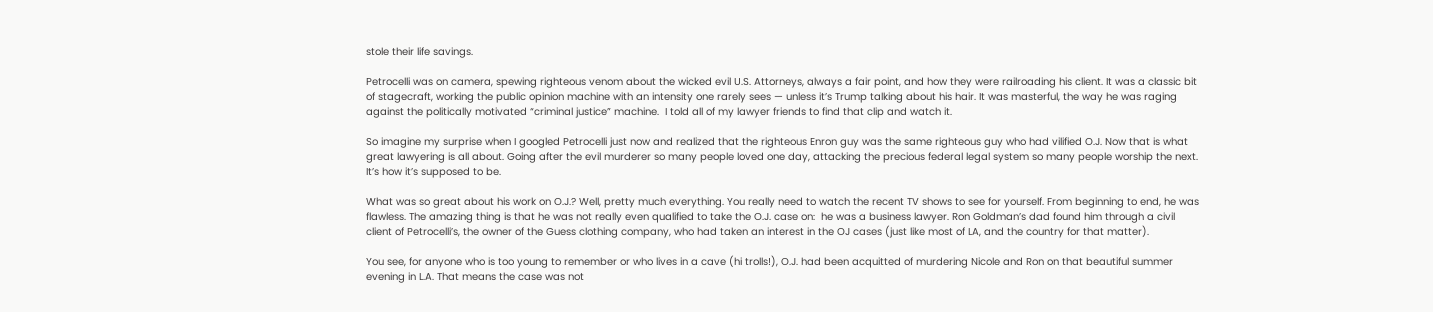stole their life savings.

Petrocelli was on camera, spewing righteous venom about the wicked evil U.S. Attorneys, always a fair point, and how they were railroading his client. It was a classic bit of stagecraft, working the public opinion machine with an intensity one rarely sees — unless it’s Trump talking about his hair. It was masterful, the way he was raging against the politically motivated “criminal justice” machine.  I told all of my lawyer friends to find that clip and watch it.

So imagine my surprise when I googled Petrocelli just now and realized that the righteous Enron guy was the same righteous guy who had vilified O.J. Now that is what great lawyering is all about. Going after the evil murderer so many people loved one day, attacking the precious federal legal system so many people worship the next. It’s how it’s supposed to be.

What was so great about his work on O.J.? Well, pretty much everything. You really need to watch the recent TV shows to see for yourself. From beginning to end, he was flawless. The amazing thing is that he was not really even qualified to take the O.J. case on:  he was a business lawyer. Ron Goldman’s dad found him through a civil client of Petrocelli’s, the owner of the Guess clothing company, who had taken an interest in the OJ cases (just like most of LA, and the country for that matter).

You see, for anyone who is too young to remember or who lives in a cave (hi trolls!), O.J. had been acquitted of murdering Nicole and Ron on that beautiful summer evening in L.A. That means the case was not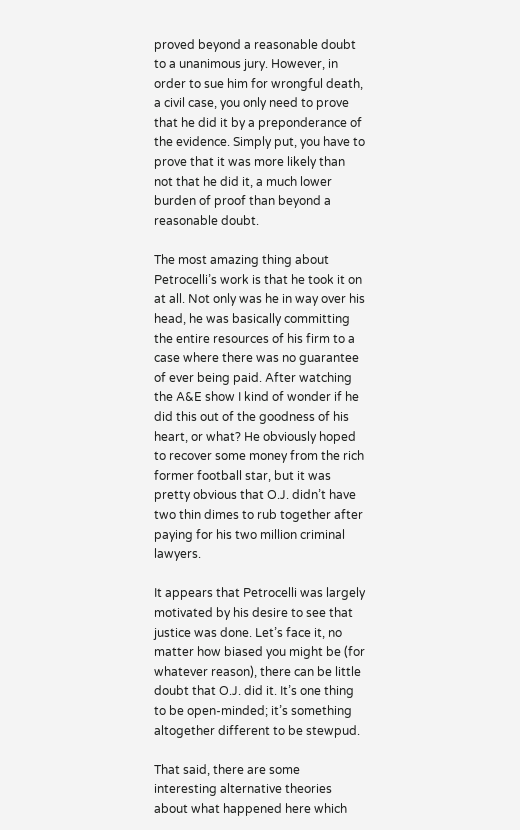proved beyond a reasonable doubt to a unanimous jury. However, in order to sue him for wrongful death, a civil case, you only need to prove that he did it by a preponderance of the evidence. Simply put, you have to prove that it was more likely than not that he did it, a much lower burden of proof than beyond a reasonable doubt.

The most amazing thing about Petrocelli’s work is that he took it on at all. Not only was he in way over his head, he was basically committing the entire resources of his firm to a case where there was no guarantee of ever being paid. After watching the A&E show I kind of wonder if he did this out of the goodness of his heart, or what? He obviously hoped to recover some money from the rich former football star, but it was pretty obvious that O.J. didn’t have two thin dimes to rub together after paying for his two million criminal lawyers.

It appears that Petrocelli was largely motivated by his desire to see that justice was done. Let’s face it, no matter how biased you might be (for whatever reason), there can be little doubt that O.J. did it. It’s one thing to be open-minded; it’s something altogether different to be stewpud.

That said, there are some interesting alternative theories about what happened here which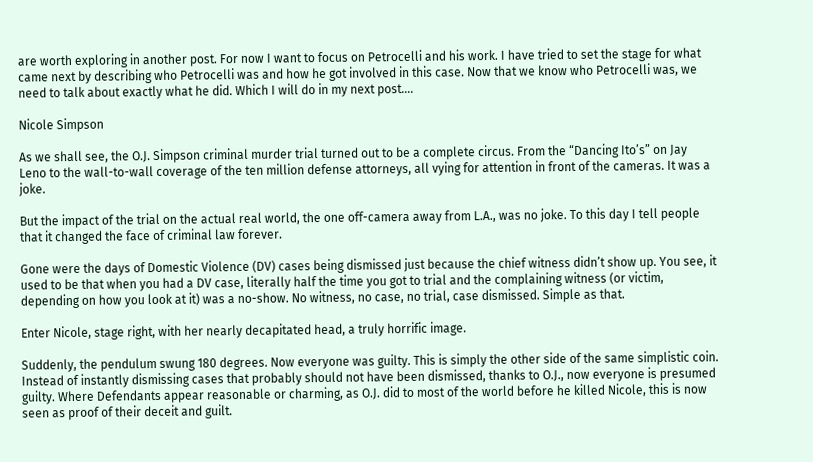are worth exploring in another post. For now I want to focus on Petrocelli and his work. I have tried to set the stage for what came next by describing who Petrocelli was and how he got involved in this case. Now that we know who Petrocelli was, we need to talk about exactly what he did. Which I will do in my next post….

Nicole Simpson

As we shall see, the O.J. Simpson criminal murder trial turned out to be a complete circus. From the “Dancing Ito’s” on Jay Leno to the wall-to-wall coverage of the ten million defense attorneys, all vying for attention in front of the cameras. It was a joke.

But the impact of the trial on the actual real world, the one off-camera away from L.A., was no joke. To this day I tell people that it changed the face of criminal law forever.

Gone were the days of Domestic Violence (DV) cases being dismissed just because the chief witness didn’t show up. You see, it used to be that when you had a DV case, literally half the time you got to trial and the complaining witness (or victim, depending on how you look at it) was a no-show. No witness, no case, no trial, case dismissed. Simple as that.

Enter Nicole, stage right, with her nearly decapitated head, a truly horrific image.

Suddenly, the pendulum swung 180 degrees. Now everyone was guilty. This is simply the other side of the same simplistic coin. Instead of instantly dismissing cases that probably should not have been dismissed, thanks to O.J., now everyone is presumed guilty. Where Defendants appear reasonable or charming, as O.J. did to most of the world before he killed Nicole, this is now seen as proof of their deceit and guilt.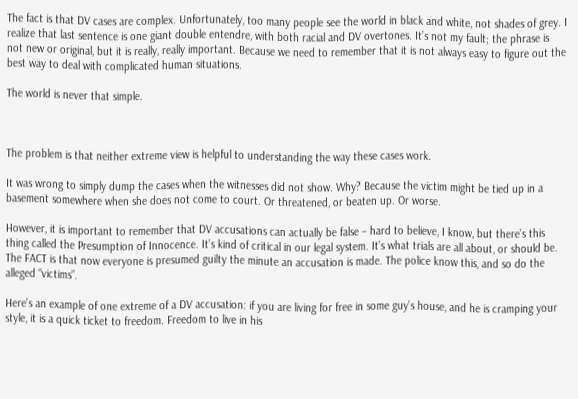The fact is that DV cases are complex. Unfortunately, too many people see the world in black and white, not shades of grey. I realize that last sentence is one giant double entendre, with both racial and DV overtones. It’s not my fault; the phrase is not new or original, but it is really, really important. Because we need to remember that it is not always easy to figure out the best way to deal with complicated human situations.

The world is never that simple.



The problem is that neither extreme view is helpful to understanding the way these cases work.

It was wrong to simply dump the cases when the witnesses did not show. Why? Because the victim might be tied up in a basement somewhere when she does not come to court. Or threatened, or beaten up. Or worse.

However, it is important to remember that DV accusations can actually be false – hard to believe, I know, but there’s this thing called the Presumption of Innocence. It’s kind of critical in our legal system. It’s what trials are all about, or should be. The FACT is that now everyone is presumed guilty the minute an accusation is made. The police know this, and so do the alleged “victims”.

Here’s an example of one extreme of a DV accusation: if you are living for free in some guy’s house, and he is cramping your style, it is a quick ticket to freedom. Freedom to live in his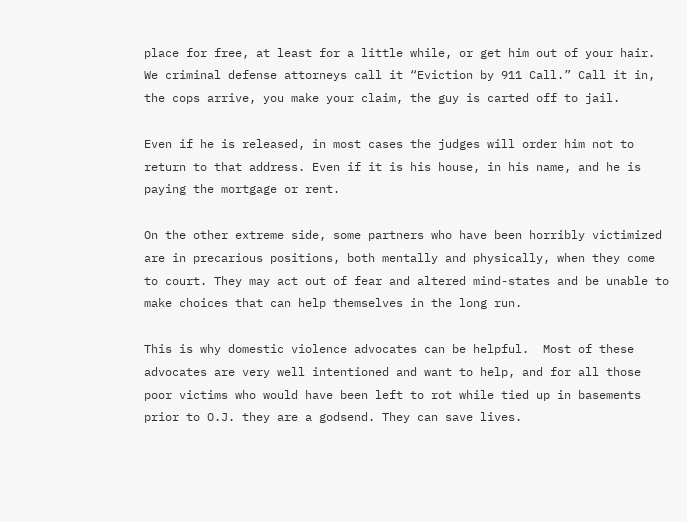place for free, at least for a little while, or get him out of your hair. We criminal defense attorneys call it “Eviction by 911 Call.” Call it in, the cops arrive, you make your claim, the guy is carted off to jail.

Even if he is released, in most cases the judges will order him not to return to that address. Even if it is his house, in his name, and he is paying the mortgage or rent.

On the other extreme side, some partners who have been horribly victimized are in precarious positions, both mentally and physically, when they come to court. They may act out of fear and altered mind-states and be unable to make choices that can help themselves in the long run.

This is why domestic violence advocates can be helpful.  Most of these advocates are very well intentioned and want to help, and for all those poor victims who would have been left to rot while tied up in basements prior to O.J. they are a godsend. They can save lives.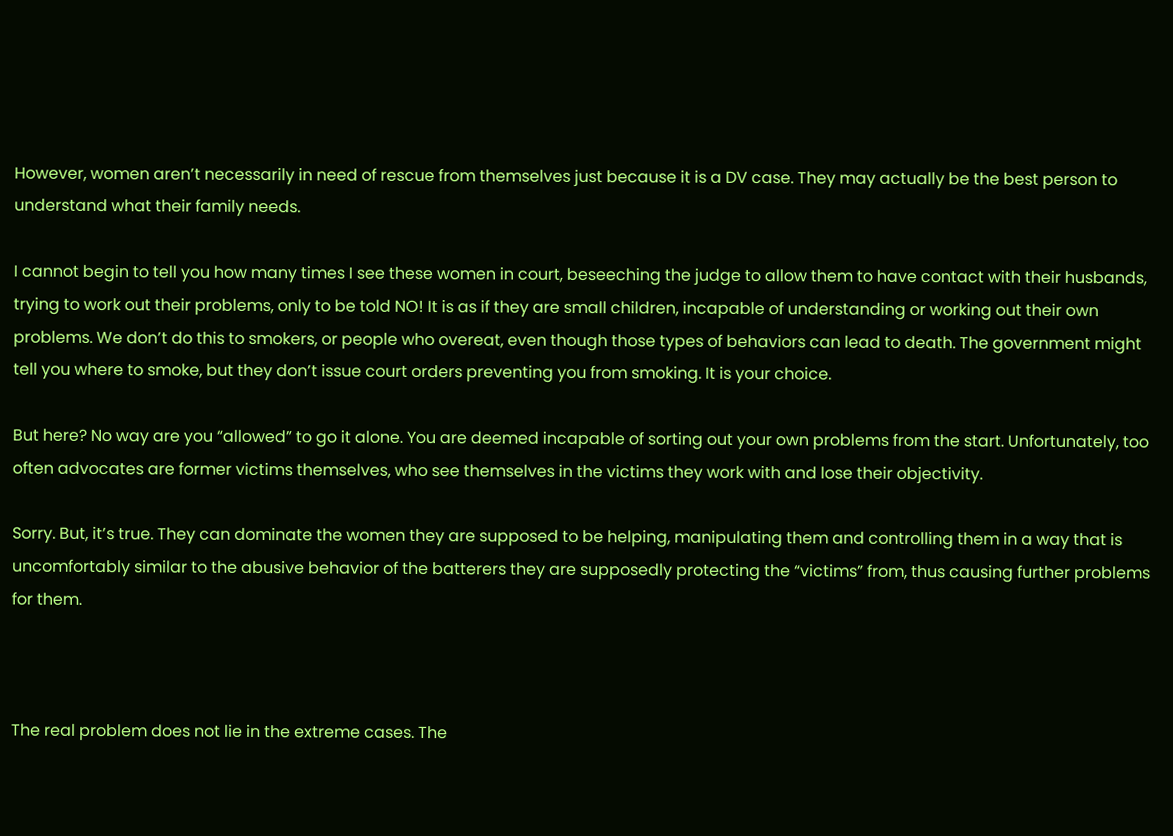However, women aren’t necessarily in need of rescue from themselves just because it is a DV case. They may actually be the best person to understand what their family needs.

I cannot begin to tell you how many times I see these women in court, beseeching the judge to allow them to have contact with their husbands, trying to work out their problems, only to be told NO! It is as if they are small children, incapable of understanding or working out their own problems. We don’t do this to smokers, or people who overeat, even though those types of behaviors can lead to death. The government might tell you where to smoke, but they don’t issue court orders preventing you from smoking. It is your choice.

But here? No way are you “allowed” to go it alone. You are deemed incapable of sorting out your own problems from the start. Unfortunately, too often advocates are former victims themselves, who see themselves in the victims they work with and lose their objectivity.

Sorry. But, it’s true. They can dominate the women they are supposed to be helping, manipulating them and controlling them in a way that is uncomfortably similar to the abusive behavior of the batterers they are supposedly protecting the “victims” from, thus causing further problems for them.



The real problem does not lie in the extreme cases. The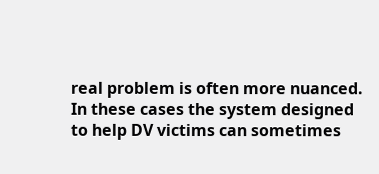real problem is often more nuanced.  In these cases the system designed to help DV victims can sometimes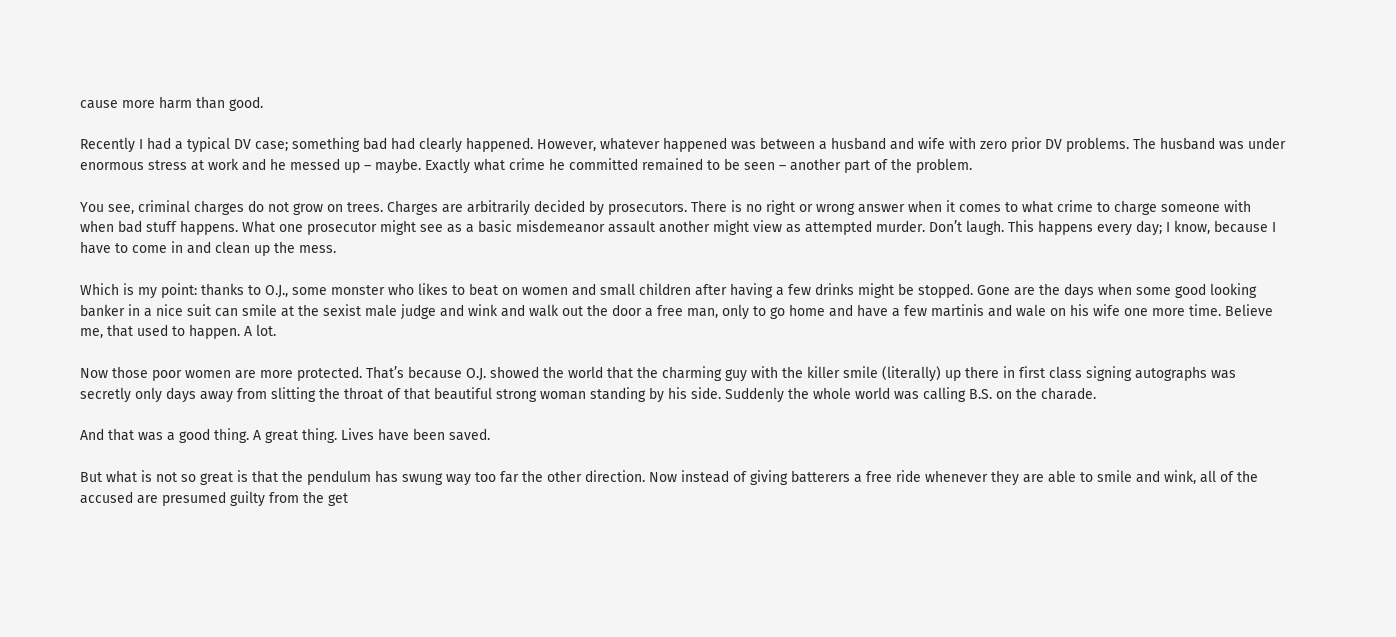cause more harm than good.

Recently I had a typical DV case; something bad had clearly happened. However, whatever happened was between a husband and wife with zero prior DV problems. The husband was under enormous stress at work and he messed up – maybe. Exactly what crime he committed remained to be seen – another part of the problem.

You see, criminal charges do not grow on trees. Charges are arbitrarily decided by prosecutors. There is no right or wrong answer when it comes to what crime to charge someone with when bad stuff happens. What one prosecutor might see as a basic misdemeanor assault another might view as attempted murder. Don’t laugh. This happens every day; I know, because I have to come in and clean up the mess.

Which is my point: thanks to O.J., some monster who likes to beat on women and small children after having a few drinks might be stopped. Gone are the days when some good looking banker in a nice suit can smile at the sexist male judge and wink and walk out the door a free man, only to go home and have a few martinis and wale on his wife one more time. Believe me, that used to happen. A lot.

Now those poor women are more protected. That’s because O.J. showed the world that the charming guy with the killer smile (literally) up there in first class signing autographs was secretly only days away from slitting the throat of that beautiful strong woman standing by his side. Suddenly the whole world was calling B.S. on the charade.

And that was a good thing. A great thing. Lives have been saved.

But what is not so great is that the pendulum has swung way too far the other direction. Now instead of giving batterers a free ride whenever they are able to smile and wink, all of the accused are presumed guilty from the get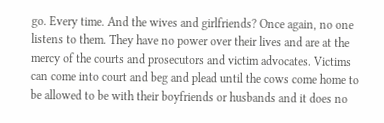go. Every time. And the wives and girlfriends? Once again, no one listens to them. They have no power over their lives and are at the mercy of the courts and prosecutors and victim advocates. Victims can come into court and beg and plead until the cows come home to be allowed to be with their boyfriends or husbands and it does no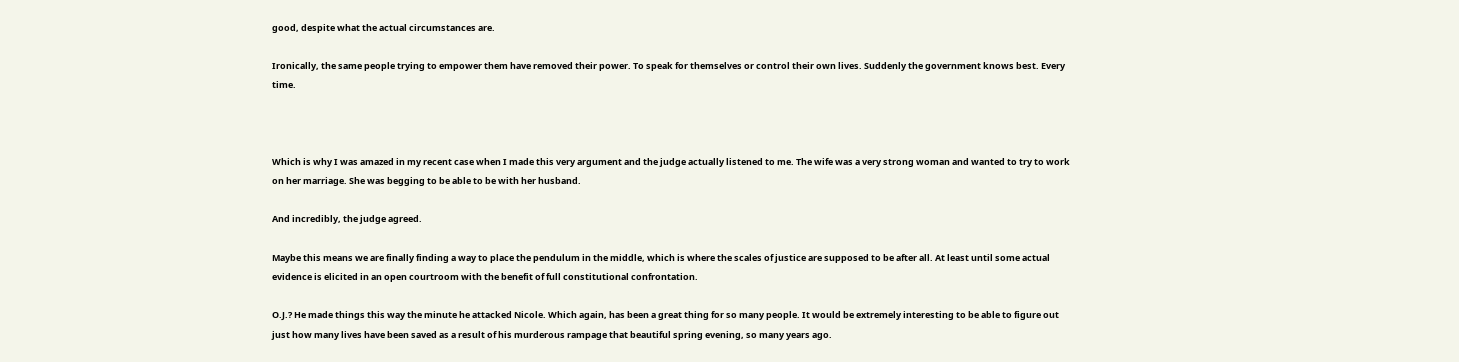good, despite what the actual circumstances are.

Ironically, the same people trying to empower them have removed their power. To speak for themselves or control their own lives. Suddenly the government knows best. Every time.



Which is why I was amazed in my recent case when I made this very argument and the judge actually listened to me. The wife was a very strong woman and wanted to try to work on her marriage. She was begging to be able to be with her husband.

And incredibly, the judge agreed.

Maybe this means we are finally finding a way to place the pendulum in the middle, which is where the scales of justice are supposed to be after all. At least until some actual evidence is elicited in an open courtroom with the benefit of full constitutional confrontation.

O.J.? He made things this way the minute he attacked Nicole. Which again, has been a great thing for so many people. It would be extremely interesting to be able to figure out just how many lives have been saved as a result of his murderous rampage that beautiful spring evening, so many years ago.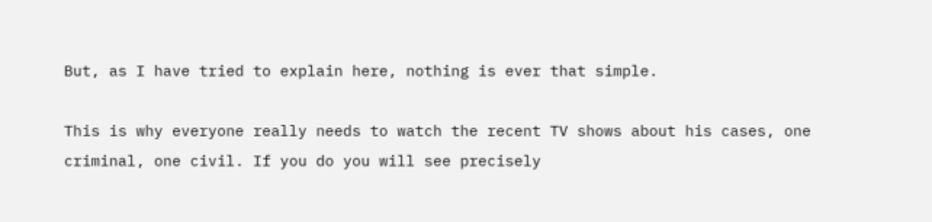But, as I have tried to explain here, nothing is ever that simple.

This is why everyone really needs to watch the recent TV shows about his cases, one criminal, one civil. If you do you will see precisely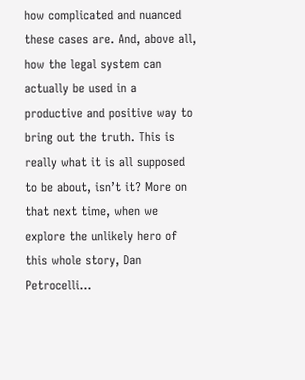how complicated and nuanced these cases are. And, above all, how the legal system can actually be used in a productive and positive way to bring out the truth. This is really what it is all supposed to be about, isn’t it? More on that next time, when we explore the unlikely hero of this whole story, Dan Petrocelli…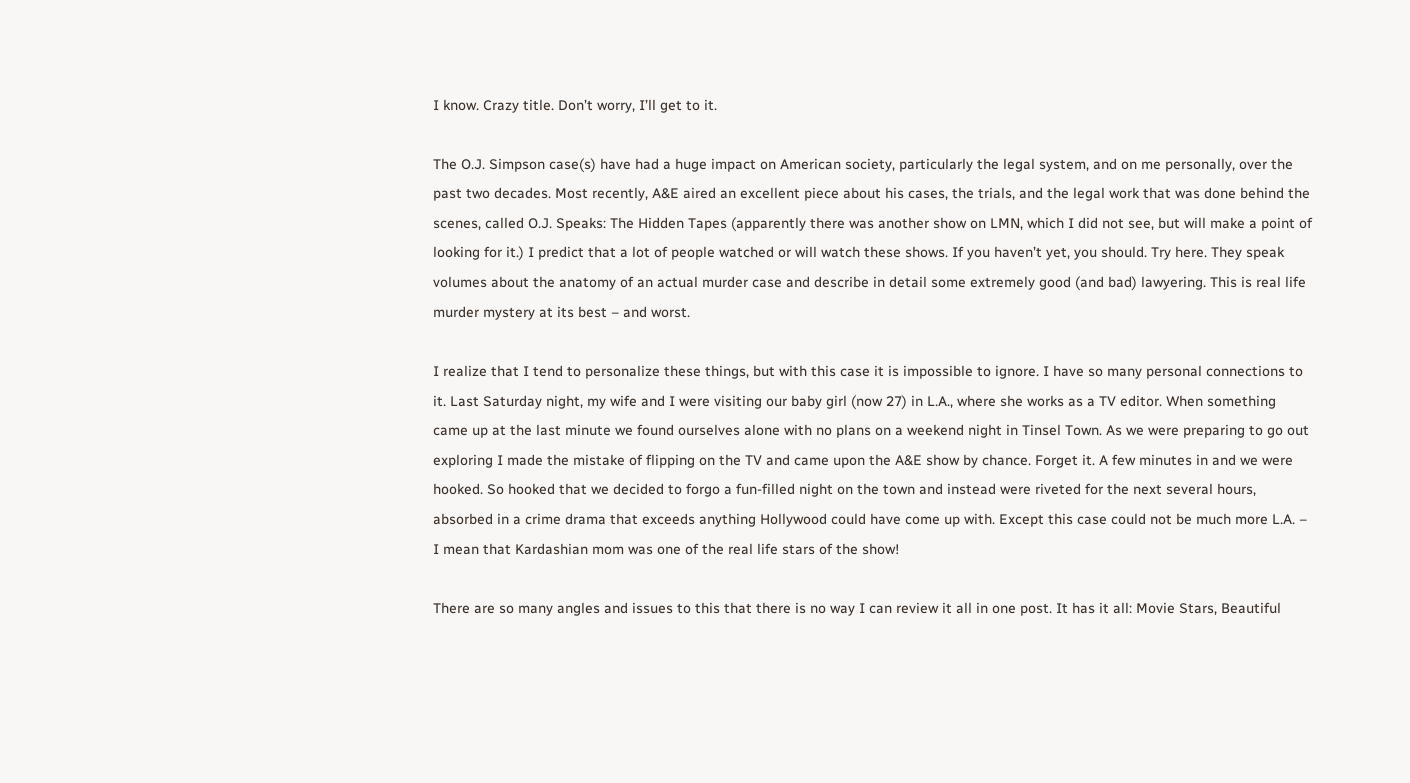I know. Crazy title. Don’t worry, I’ll get to it.

The O.J. Simpson case(s) have had a huge impact on American society, particularly the legal system, and on me personally, over the past two decades. Most recently, A&E aired an excellent piece about his cases, the trials, and the legal work that was done behind the scenes, called O.J. Speaks: The Hidden Tapes (apparently there was another show on LMN, which I did not see, but will make a point of looking for it.) I predict that a lot of people watched or will watch these shows. If you haven’t yet, you should. Try here. They speak volumes about the anatomy of an actual murder case and describe in detail some extremely good (and bad) lawyering. This is real life murder mystery at its best – and worst.

I realize that I tend to personalize these things, but with this case it is impossible to ignore. I have so many personal connections to it. Last Saturday night, my wife and I were visiting our baby girl (now 27) in L.A., where she works as a TV editor. When something came up at the last minute we found ourselves alone with no plans on a weekend night in Tinsel Town. As we were preparing to go out exploring I made the mistake of flipping on the TV and came upon the A&E show by chance. Forget it. A few minutes in and we were hooked. So hooked that we decided to forgo a fun-filled night on the town and instead were riveted for the next several hours, absorbed in a crime drama that exceeds anything Hollywood could have come up with. Except this case could not be much more L.A. – I mean that Kardashian mom was one of the real life stars of the show!

There are so many angles and issues to this that there is no way I can review it all in one post. It has it all: Movie Stars, Beautiful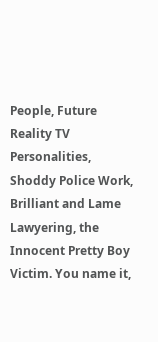People, Future Reality TV Personalities, Shoddy Police Work, Brilliant and Lame Lawyering, the Innocent Pretty Boy Victim. You name it,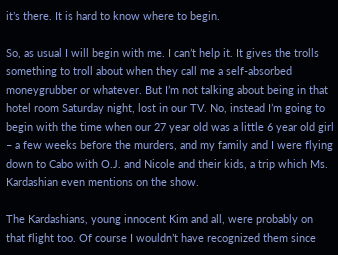it’s there. It is hard to know where to begin.

So, as usual I will begin with me. I can’t help it. It gives the trolls something to troll about when they call me a self-absorbed moneygrubber or whatever. But I’m not talking about being in that hotel room Saturday night, lost in our TV. No, instead I’m going to begin with the time when our 27 year old was a little 6 year old girl – a few weeks before the murders, and my family and I were flying down to Cabo with O.J. and Nicole and their kids, a trip which Ms. Kardashian even mentions on the show.

The Kardashians, young innocent Kim and all, were probably on that flight too. Of course I wouldn’t have recognized them since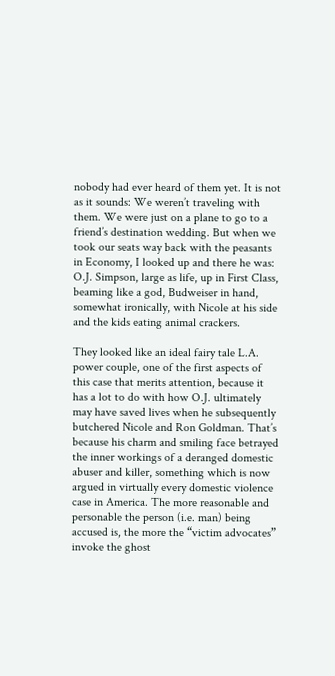nobody had ever heard of them yet. It is not as it sounds: We weren’t traveling with them. We were just on a plane to go to a friend’s destination wedding. But when we took our seats way back with the peasants in Economy, I looked up and there he was: O.J. Simpson, large as life, up in First Class, beaming like a god, Budweiser in hand, somewhat ironically, with Nicole at his side and the kids eating animal crackers.

They looked like an ideal fairy tale L.A. power couple, one of the first aspects of this case that merits attention, because it has a lot to do with how O.J. ultimately may have saved lives when he subsequently butchered Nicole and Ron Goldman. That’s because his charm and smiling face betrayed the inner workings of a deranged domestic abuser and killer, something which is now argued in virtually every domestic violence case in America. The more reasonable and personable the person (i.e. man) being accused is, the more the “victim advocates” invoke the ghost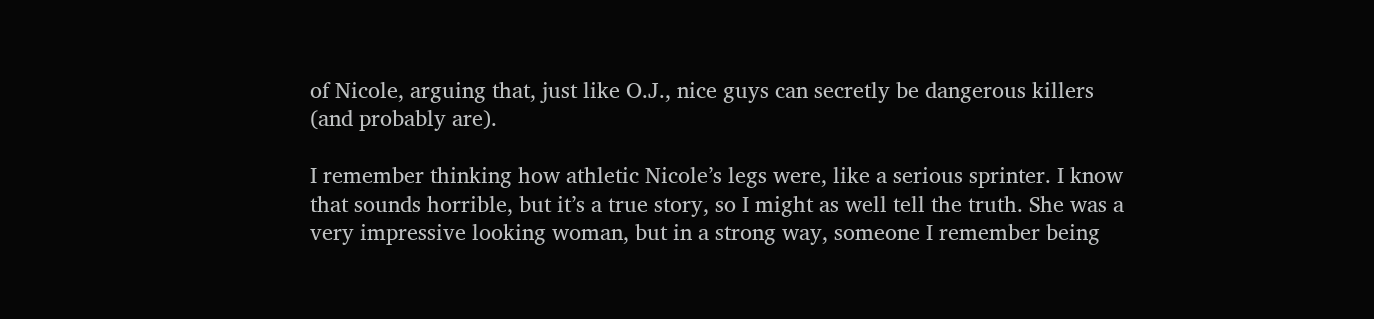of Nicole, arguing that, just like O.J., nice guys can secretly be dangerous killers (and probably are).

I remember thinking how athletic Nicole’s legs were, like a serious sprinter. I know that sounds horrible, but it’s a true story, so I might as well tell the truth. She was a very impressive looking woman, but in a strong way, someone I remember being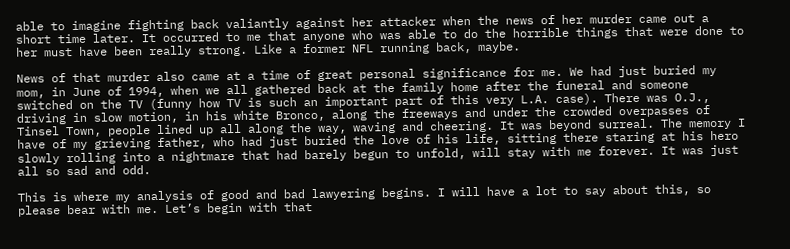able to imagine fighting back valiantly against her attacker when the news of her murder came out a short time later. It occurred to me that anyone who was able to do the horrible things that were done to her must have been really strong. Like a former NFL running back, maybe.

News of that murder also came at a time of great personal significance for me. We had just buried my mom, in June of 1994, when we all gathered back at the family home after the funeral and someone switched on the TV (funny how TV is such an important part of this very L.A. case). There was O.J., driving in slow motion, in his white Bronco, along the freeways and under the crowded overpasses of Tinsel Town, people lined up all along the way, waving and cheering. It was beyond surreal. The memory I have of my grieving father, who had just buried the love of his life, sitting there staring at his hero slowly rolling into a nightmare that had barely begun to unfold, will stay with me forever. It was just all so sad and odd.

This is where my analysis of good and bad lawyering begins. I will have a lot to say about this, so please bear with me. Let’s begin with that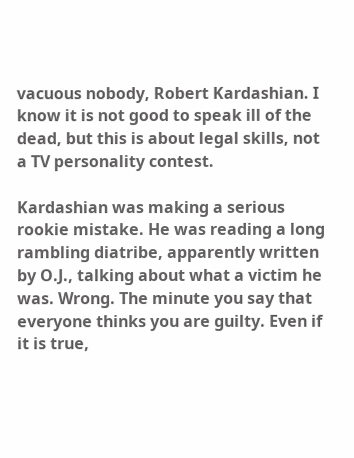vacuous nobody, Robert Kardashian. I know it is not good to speak ill of the dead, but this is about legal skills, not a TV personality contest.

Kardashian was making a serious rookie mistake. He was reading a long rambling diatribe, apparently written by O.J., talking about what a victim he was. Wrong. The minute you say that everyone thinks you are guilty. Even if it is true,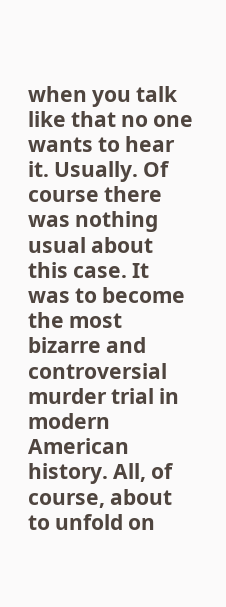when you talk like that no one wants to hear it. Usually. Of course there was nothing usual about this case. It was to become the most bizarre and controversial murder trial in modern American history. All, of course, about to unfold on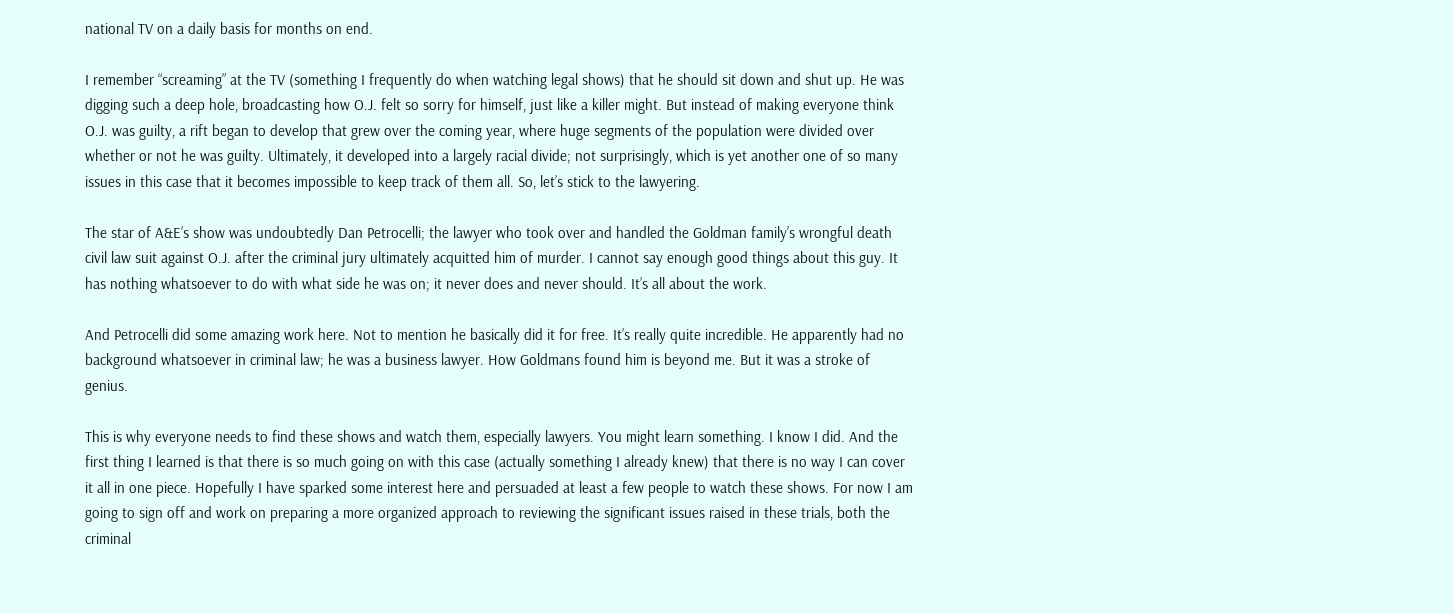national TV on a daily basis for months on end.

I remember “screaming” at the TV (something I frequently do when watching legal shows) that he should sit down and shut up. He was digging such a deep hole, broadcasting how O.J. felt so sorry for himself, just like a killer might. But instead of making everyone think O.J. was guilty, a rift began to develop that grew over the coming year, where huge segments of the population were divided over whether or not he was guilty. Ultimately, it developed into a largely racial divide; not surprisingly, which is yet another one of so many issues in this case that it becomes impossible to keep track of them all. So, let’s stick to the lawyering.

The star of A&E’s show was undoubtedly Dan Petrocelli; the lawyer who took over and handled the Goldman family’s wrongful death civil law suit against O.J. after the criminal jury ultimately acquitted him of murder. I cannot say enough good things about this guy. It has nothing whatsoever to do with what side he was on; it never does and never should. It’s all about the work.

And Petrocelli did some amazing work here. Not to mention he basically did it for free. It’s really quite incredible. He apparently had no background whatsoever in criminal law; he was a business lawyer. How Goldmans found him is beyond me. But it was a stroke of genius.

This is why everyone needs to find these shows and watch them, especially lawyers. You might learn something. I know I did. And the first thing I learned is that there is so much going on with this case (actually something I already knew) that there is no way I can cover it all in one piece. Hopefully I have sparked some interest here and persuaded at least a few people to watch these shows. For now I am going to sign off and work on preparing a more organized approach to reviewing the significant issues raised in these trials, both the criminal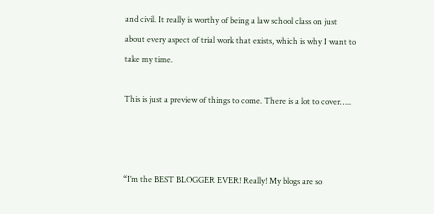and civil. It really is worthy of being a law school class on just about every aspect of trial work that exists, which is why I want to take my time.

This is just a preview of things to come. There is a lot to cover…..



“I’m the BEST BLOGGER EVER! Really! My blogs are so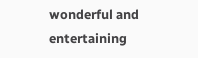wonderful and entertaining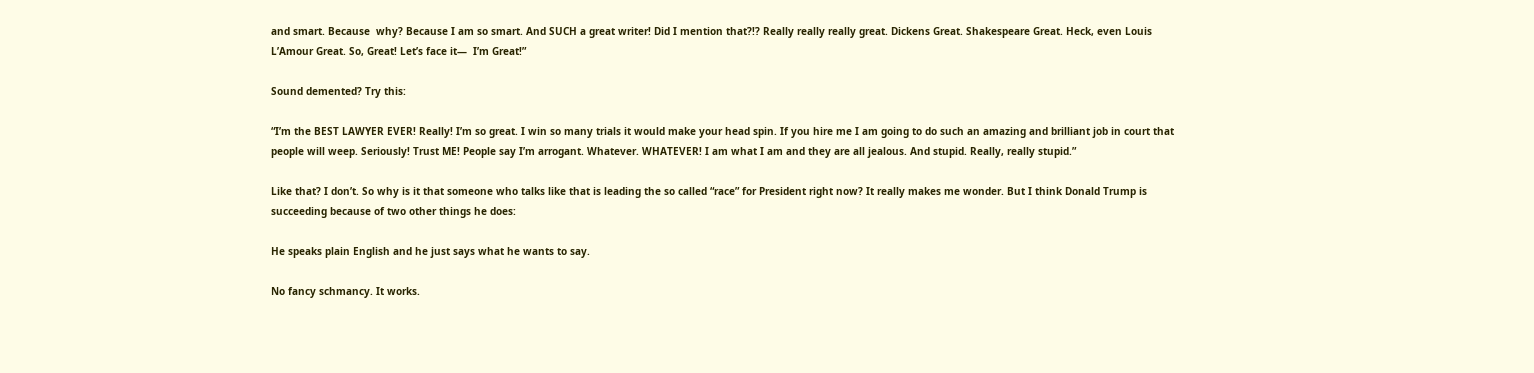and smart. Because  why? Because I am so smart. And SUCH a great writer! Did I mention that?!? Really really really great. Dickens Great. Shakespeare Great. Heck, even Louis L’Amour Great. So, Great! Let’s face it—  I’m Great!”

Sound demented? Try this:

“I’m the BEST LAWYER EVER! Really! I’m so great. I win so many trials it would make your head spin. If you hire me I am going to do such an amazing and brilliant job in court that people will weep. Seriously! Trust ME! People say I’m arrogant. Whatever. WHATEVER! I am what I am and they are all jealous. And stupid. Really, really stupid.”

Like that? I don’t. So why is it that someone who talks like that is leading the so called “race” for President right now? It really makes me wonder. But I think Donald Trump is succeeding because of two other things he does:

He speaks plain English and he just says what he wants to say.

No fancy schmancy. It works.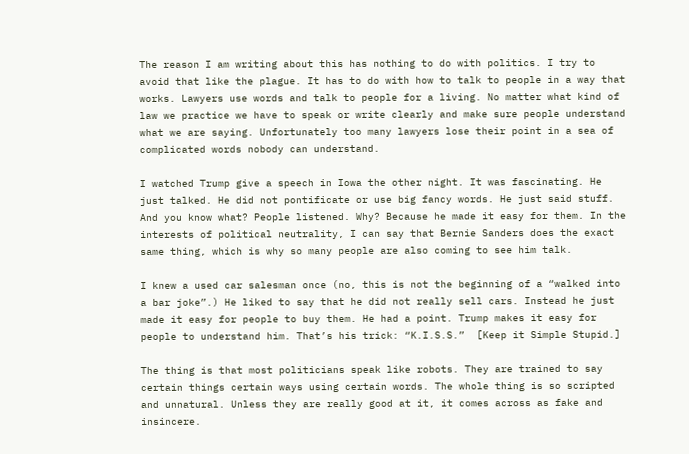The reason I am writing about this has nothing to do with politics. I try to avoid that like the plague. It has to do with how to talk to people in a way that works. Lawyers use words and talk to people for a living. No matter what kind of law we practice we have to speak or write clearly and make sure people understand what we are saying. Unfortunately too many lawyers lose their point in a sea of complicated words nobody can understand.

I watched Trump give a speech in Iowa the other night. It was fascinating. He just talked. He did not pontificate or use big fancy words. He just said stuff. And you know what? People listened. Why? Because he made it easy for them. In the interests of political neutrality, I can say that Bernie Sanders does the exact same thing, which is why so many people are also coming to see him talk.

I knew a used car salesman once (no, this is not the beginning of a “walked into a bar joke”.) He liked to say that he did not really sell cars. Instead he just made it easy for people to buy them. He had a point. Trump makes it easy for people to understand him. That’s his trick: “K.I.S.S.”  [Keep it Simple Stupid.]

The thing is that most politicians speak like robots. They are trained to say certain things certain ways using certain words. The whole thing is so scripted and unnatural. Unless they are really good at it, it comes across as fake and insincere.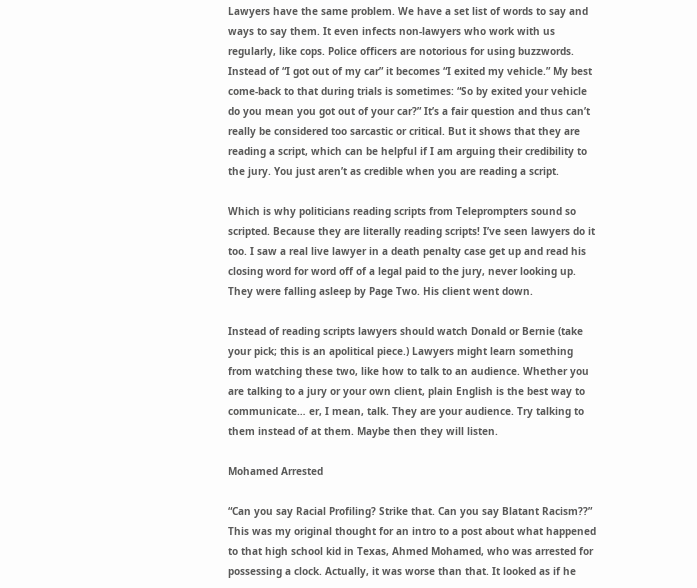Lawyers have the same problem. We have a set list of words to say and ways to say them. It even infects non-lawyers who work with us regularly, like cops. Police officers are notorious for using buzzwords. Instead of “I got out of my car” it becomes “I exited my vehicle.” My best come-back to that during trials is sometimes: “So by exited your vehicle do you mean you got out of your car?” It’s a fair question and thus can’t really be considered too sarcastic or critical. But it shows that they are reading a script, which can be helpful if I am arguing their credibility to the jury. You just aren’t as credible when you are reading a script.

Which is why politicians reading scripts from Teleprompters sound so scripted. Because they are literally reading scripts! I’ve seen lawyers do it too. I saw a real live lawyer in a death penalty case get up and read his closing word for word off of a legal paid to the jury, never looking up. They were falling asleep by Page Two. His client went down.

Instead of reading scripts lawyers should watch Donald or Bernie (take your pick; this is an apolitical piece.) Lawyers might learn something from watching these two, like how to talk to an audience. Whether you are talking to a jury or your own client, plain English is the best way to communicate… er, I mean, talk. They are your audience. Try talking to them instead of at them. Maybe then they will listen.

Mohamed Arrested

“Can you say Racial Profiling? Strike that. Can you say Blatant Racism??” This was my original thought for an intro to a post about what happened to that high school kid in Texas, Ahmed Mohamed, who was arrested for possessing a clock. Actually, it was worse than that. It looked as if he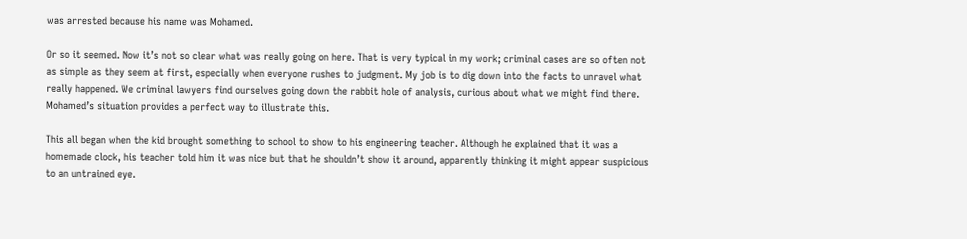was arrested because his name was Mohamed.

Or so it seemed. Now it’s not so clear what was really going on here. That is very typical in my work; criminal cases are so often not as simple as they seem at first, especially when everyone rushes to judgment. My job is to dig down into the facts to unravel what really happened. We criminal lawyers find ourselves going down the rabbit hole of analysis, curious about what we might find there. Mohamed’s situation provides a perfect way to illustrate this.

This all began when the kid brought something to school to show to his engineering teacher. Although he explained that it was a homemade clock, his teacher told him it was nice but that he shouldn’t show it around, apparently thinking it might appear suspicious to an untrained eye.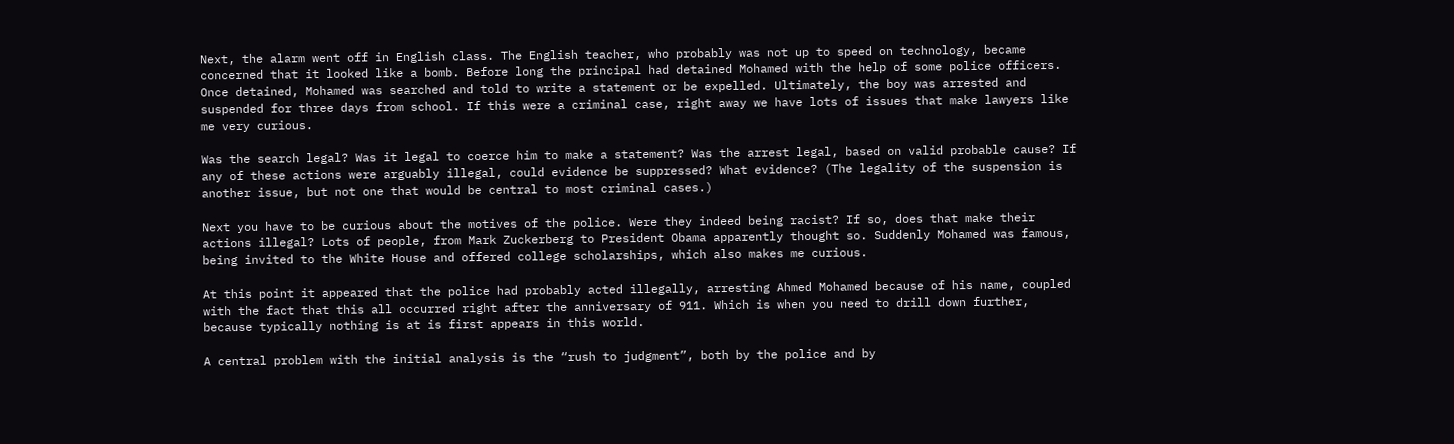Next, the alarm went off in English class. The English teacher, who probably was not up to speed on technology, became concerned that it looked like a bomb. Before long the principal had detained Mohamed with the help of some police officers. Once detained, Mohamed was searched and told to write a statement or be expelled. Ultimately, the boy was arrested and suspended for three days from school. If this were a criminal case, right away we have lots of issues that make lawyers like me very curious.

Was the search legal? Was it legal to coerce him to make a statement? Was the arrest legal, based on valid probable cause? If any of these actions were arguably illegal, could evidence be suppressed? What evidence? (The legality of the suspension is another issue, but not one that would be central to most criminal cases.)

Next you have to be curious about the motives of the police. Were they indeed being racist? If so, does that make their actions illegal? Lots of people, from Mark Zuckerberg to President Obama apparently thought so. Suddenly Mohamed was famous, being invited to the White House and offered college scholarships, which also makes me curious.

At this point it appeared that the police had probably acted illegally, arresting Ahmed Mohamed because of his name, coupled with the fact that this all occurred right after the anniversary of 911. Which is when you need to drill down further, because typically nothing is at is first appears in this world.

A central problem with the initial analysis is the “rush to judgment”, both by the police and by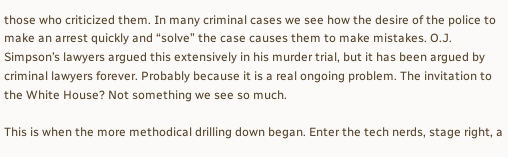those who criticized them. In many criminal cases we see how the desire of the police to make an arrest quickly and “solve” the case causes them to make mistakes. O.J. Simpson’s lawyers argued this extensively in his murder trial, but it has been argued by criminal lawyers forever. Probably because it is a real ongoing problem. The invitation to the White House? Not something we see so much.

This is when the more methodical drilling down began. Enter the tech nerds, stage right, a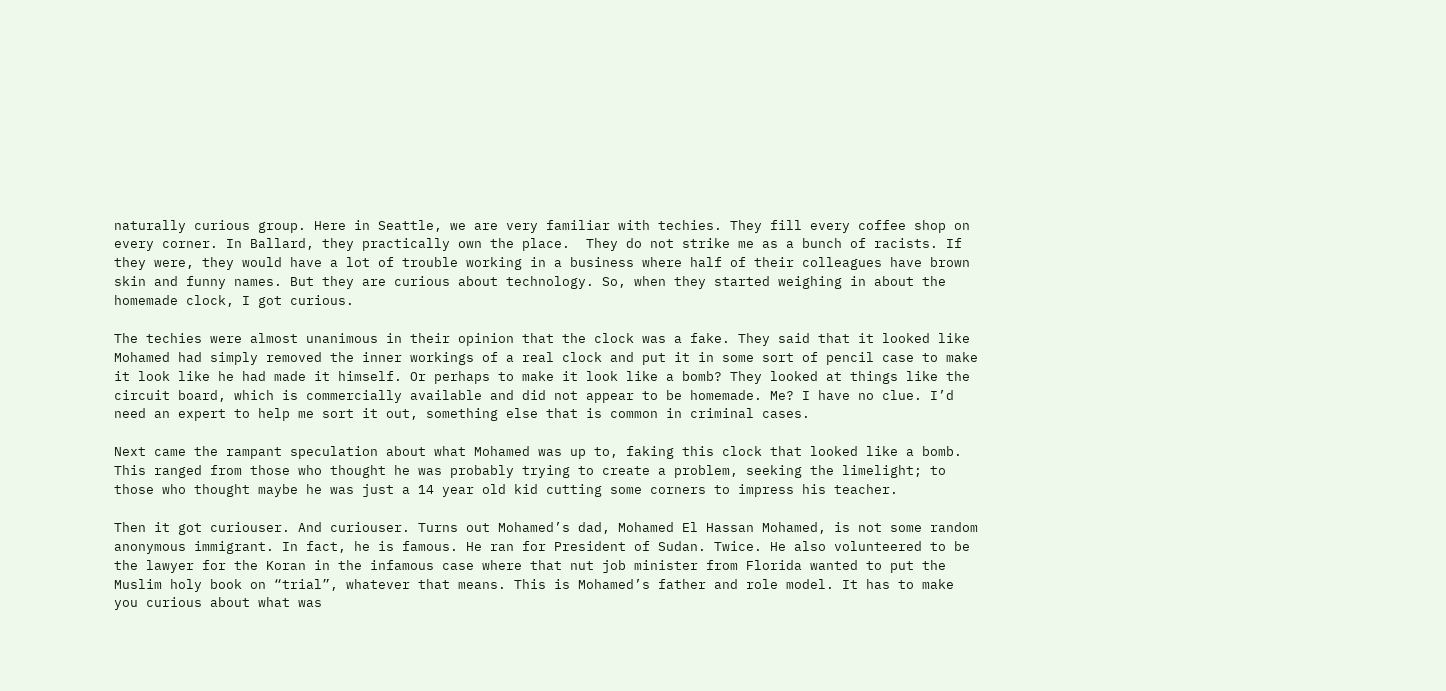naturally curious group. Here in Seattle, we are very familiar with techies. They fill every coffee shop on every corner. In Ballard, they practically own the place.  They do not strike me as a bunch of racists. If they were, they would have a lot of trouble working in a business where half of their colleagues have brown skin and funny names. But they are curious about technology. So, when they started weighing in about the homemade clock, I got curious.

The techies were almost unanimous in their opinion that the clock was a fake. They said that it looked like Mohamed had simply removed the inner workings of a real clock and put it in some sort of pencil case to make it look like he had made it himself. Or perhaps to make it look like a bomb? They looked at things like the circuit board, which is commercially available and did not appear to be homemade. Me? I have no clue. I’d need an expert to help me sort it out, something else that is common in criminal cases.

Next came the rampant speculation about what Mohamed was up to, faking this clock that looked like a bomb. This ranged from those who thought he was probably trying to create a problem, seeking the limelight; to those who thought maybe he was just a 14 year old kid cutting some corners to impress his teacher.

Then it got curiouser. And curiouser. Turns out Mohamed’s dad, Mohamed El Hassan Mohamed, is not some random anonymous immigrant. In fact, he is famous. He ran for President of Sudan. Twice. He also volunteered to be the lawyer for the Koran in the infamous case where that nut job minister from Florida wanted to put the Muslim holy book on “trial”, whatever that means. This is Mohamed’s father and role model. It has to make you curious about what was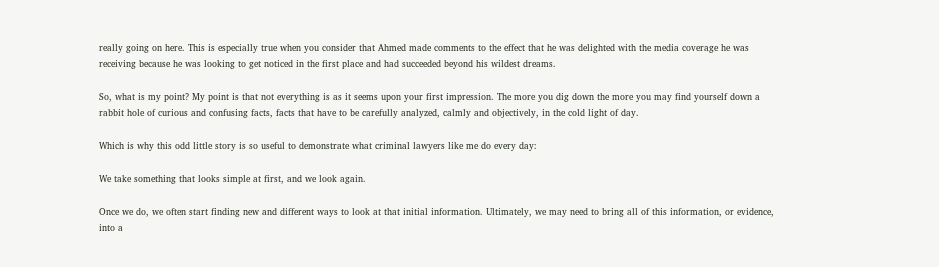really going on here. This is especially true when you consider that Ahmed made comments to the effect that he was delighted with the media coverage he was receiving because he was looking to get noticed in the first place and had succeeded beyond his wildest dreams.

So, what is my point? My point is that not everything is as it seems upon your first impression. The more you dig down the more you may find yourself down a rabbit hole of curious and confusing facts, facts that have to be carefully analyzed, calmly and objectively, in the cold light of day.

Which is why this odd little story is so useful to demonstrate what criminal lawyers like me do every day:

We take something that looks simple at first, and we look again.

Once we do, we often start finding new and different ways to look at that initial information. Ultimately, we may need to bring all of this information, or evidence, into a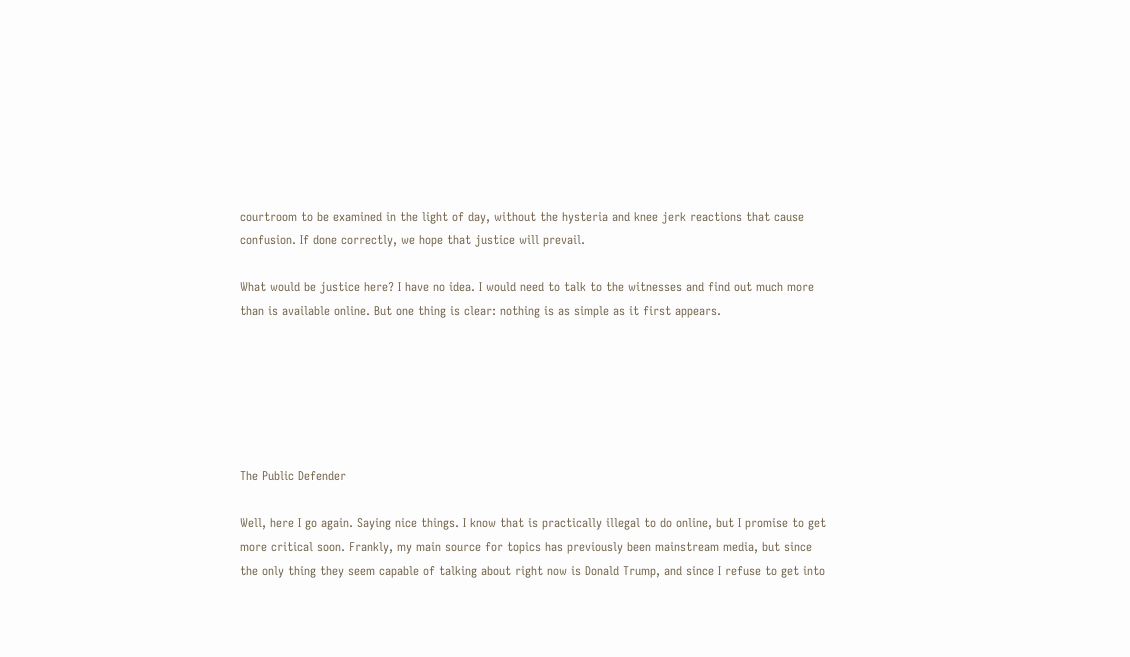courtroom to be examined in the light of day, without the hysteria and knee jerk reactions that cause confusion. If done correctly, we hope that justice will prevail.

What would be justice here? I have no idea. I would need to talk to the witnesses and find out much more than is available online. But one thing is clear: nothing is as simple as it first appears.






The Public Defender

Well, here I go again. Saying nice things. I know that is practically illegal to do online, but I promise to get more critical soon. Frankly, my main source for topics has previously been mainstream media, but since the only thing they seem capable of talking about right now is Donald Trump, and since I refuse to get into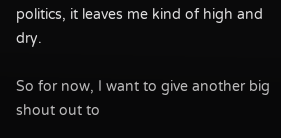politics, it leaves me kind of high and dry.

So for now, I want to give another big shout out to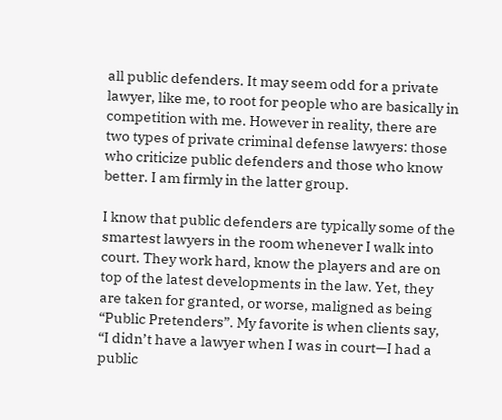all public defenders. It may seem odd for a private lawyer, like me, to root for people who are basically in competition with me. However in reality, there are two types of private criminal defense lawyers: those who criticize public defenders and those who know better. I am firmly in the latter group.

I know that public defenders are typically some of the smartest lawyers in the room whenever I walk into court. They work hard, know the players and are on top of the latest developments in the law. Yet, they are taken for granted, or worse, maligned as being “Public Pretenders”. My favorite is when clients say, “I didn’t have a lawyer when I was in court—I had a public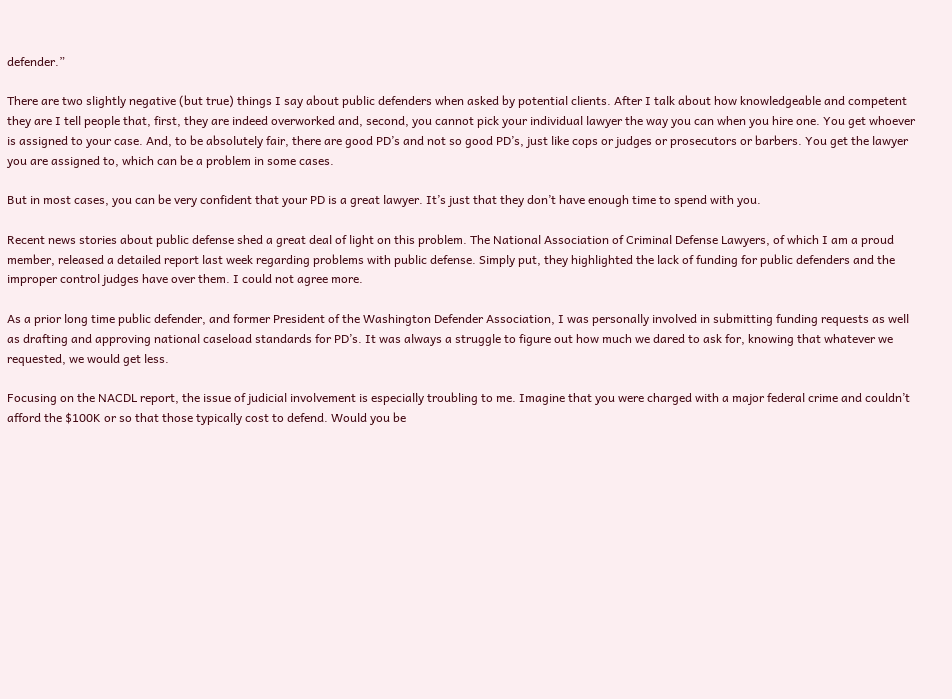defender.”

There are two slightly negative (but true) things I say about public defenders when asked by potential clients. After I talk about how knowledgeable and competent they are I tell people that, first, they are indeed overworked and, second, you cannot pick your individual lawyer the way you can when you hire one. You get whoever is assigned to your case. And, to be absolutely fair, there are good PD’s and not so good PD’s, just like cops or judges or prosecutors or barbers. You get the lawyer you are assigned to, which can be a problem in some cases.

But in most cases, you can be very confident that your PD is a great lawyer. It’s just that they don’t have enough time to spend with you.

Recent news stories about public defense shed a great deal of light on this problem. The National Association of Criminal Defense Lawyers, of which I am a proud member, released a detailed report last week regarding problems with public defense. Simply put, they highlighted the lack of funding for public defenders and the improper control judges have over them. I could not agree more.

As a prior long time public defender, and former President of the Washington Defender Association, I was personally involved in submitting funding requests as well as drafting and approving national caseload standards for PD’s. It was always a struggle to figure out how much we dared to ask for, knowing that whatever we requested, we would get less.

Focusing on the NACDL report, the issue of judicial involvement is especially troubling to me. Imagine that you were charged with a major federal crime and couldn’t afford the $100K or so that those typically cost to defend. Would you be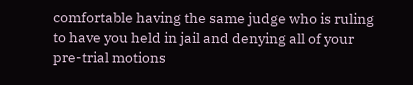comfortable having the same judge who is ruling to have you held in jail and denying all of your pre-trial motions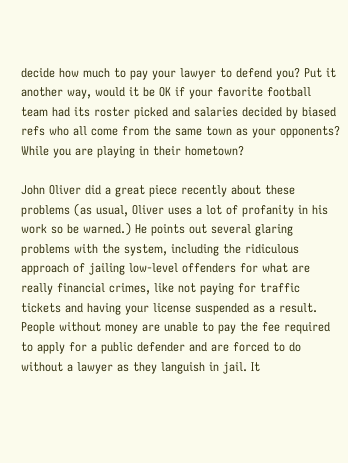decide how much to pay your lawyer to defend you? Put it another way, would it be OK if your favorite football team had its roster picked and salaries decided by biased refs who all come from the same town as your opponents? While you are playing in their hometown?

John Oliver did a great piece recently about these problems (as usual, Oliver uses a lot of profanity in his work so be warned.) He points out several glaring problems with the system, including the ridiculous approach of jailing low-level offenders for what are really financial crimes, like not paying for traffic tickets and having your license suspended as a result. People without money are unable to pay the fee required to apply for a public defender and are forced to do without a lawyer as they languish in jail. It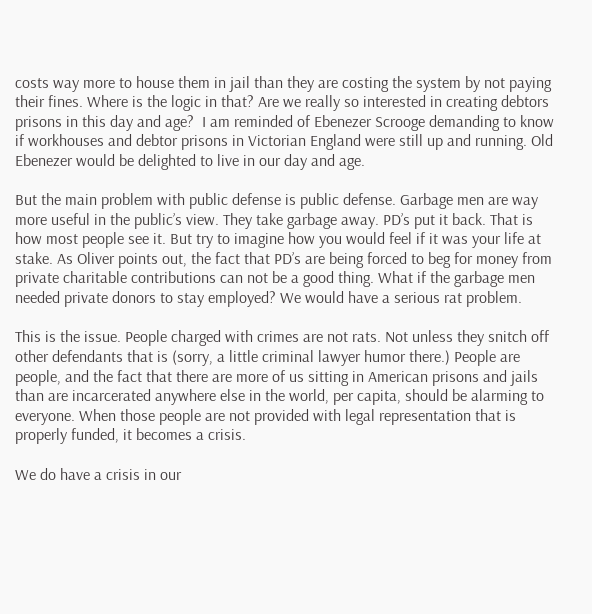costs way more to house them in jail than they are costing the system by not paying their fines. Where is the logic in that? Are we really so interested in creating debtors prisons in this day and age?  I am reminded of Ebenezer Scrooge demanding to know if workhouses and debtor prisons in Victorian England were still up and running. Old Ebenezer would be delighted to live in our day and age.

But the main problem with public defense is public defense. Garbage men are way more useful in the public’s view. They take garbage away. PD’s put it back. That is how most people see it. But try to imagine how you would feel if it was your life at stake. As Oliver points out, the fact that PD’s are being forced to beg for money from private charitable contributions can not be a good thing. What if the garbage men needed private donors to stay employed? We would have a serious rat problem.

This is the issue. People charged with crimes are not rats. Not unless they snitch off other defendants that is (sorry, a little criminal lawyer humor there.) People are people, and the fact that there are more of us sitting in American prisons and jails than are incarcerated anywhere else in the world, per capita, should be alarming to everyone. When those people are not provided with legal representation that is properly funded, it becomes a crisis.

We do have a crisis in our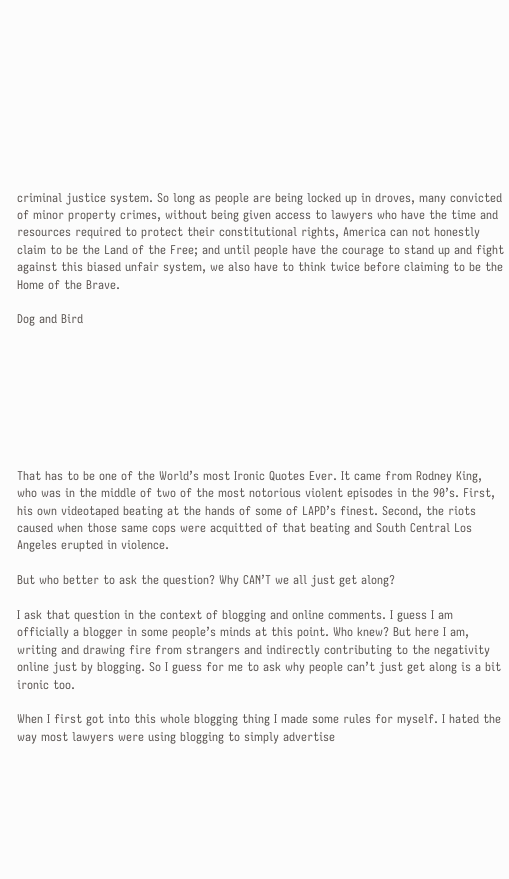criminal justice system. So long as people are being locked up in droves, many convicted of minor property crimes, without being given access to lawyers who have the time and resources required to protect their constitutional rights, America can not honestly claim to be the Land of the Free; and until people have the courage to stand up and fight against this biased unfair system, we also have to think twice before claiming to be the Home of the Brave.

Dog and Bird








That has to be one of the World’s most Ironic Quotes Ever. It came from Rodney King, who was in the middle of two of the most notorious violent episodes in the 90’s. First, his own videotaped beating at the hands of some of LAPD’s finest. Second, the riots caused when those same cops were acquitted of that beating and South Central Los Angeles erupted in violence.

But who better to ask the question? Why CAN’T we all just get along?

I ask that question in the context of blogging and online comments. I guess I am officially a blogger in some people’s minds at this point. Who knew? But here I am, writing and drawing fire from strangers and indirectly contributing to the negativity online just by blogging. So I guess for me to ask why people can’t just get along is a bit ironic too.

When I first got into this whole blogging thing I made some rules for myself. I hated the way most lawyers were using blogging to simply advertise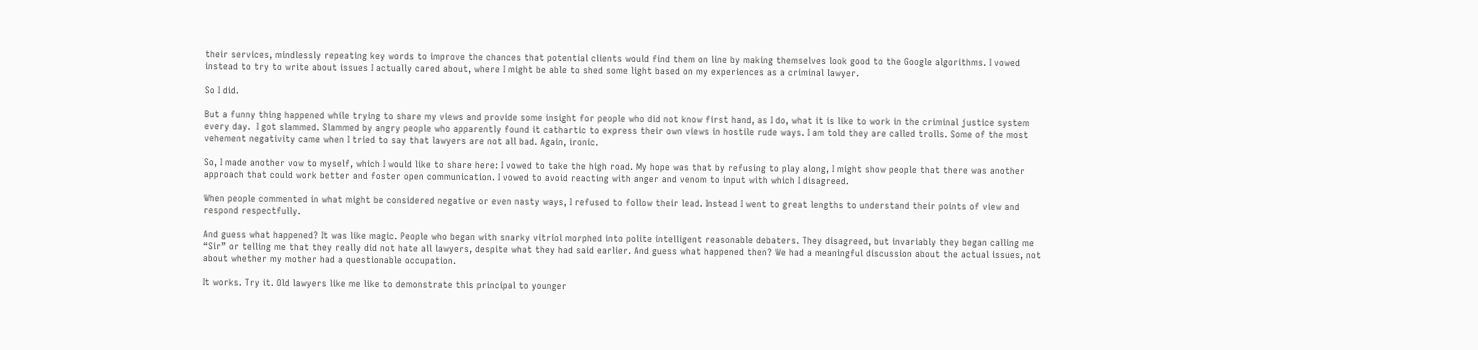their services, mindlessly repeating key words to improve the chances that potential clients would find them on line by making themselves look good to the Google algorithms. I vowed instead to try to write about issues I actually cared about, where I might be able to shed some light based on my experiences as a criminal lawyer.

So I did.

But a funny thing happened while trying to share my views and provide some insight for people who did not know first hand, as I do, what it is like to work in the criminal justice system every day.  I got slammed. Slammed by angry people who apparently found it cathartic to express their own views in hostile rude ways. I am told they are called trolls. Some of the most vehement negativity came when I tried to say that lawyers are not all bad. Again, ironic.

So, I made another vow to myself, which I would like to share here: I vowed to take the high road. My hope was that by refusing to play along, I might show people that there was another approach that could work better and foster open communication. I vowed to avoid reacting with anger and venom to input with which I disagreed.

When people commented in what might be considered negative or even nasty ways, I refused to follow their lead. Instead I went to great lengths to understand their points of view and respond respectfully.

And guess what happened? It was like magic. People who began with snarky vitriol morphed into polite intelligent reasonable debaters. They disagreed, but invariably they began calling me “Sir” or telling me that they really did not hate all lawyers, despite what they had said earlier. And guess what happened then? We had a meaningful discussion about the actual issues, not about whether my mother had a questionable occupation.

It works. Try it. Old lawyers like me like to demonstrate this principal to younger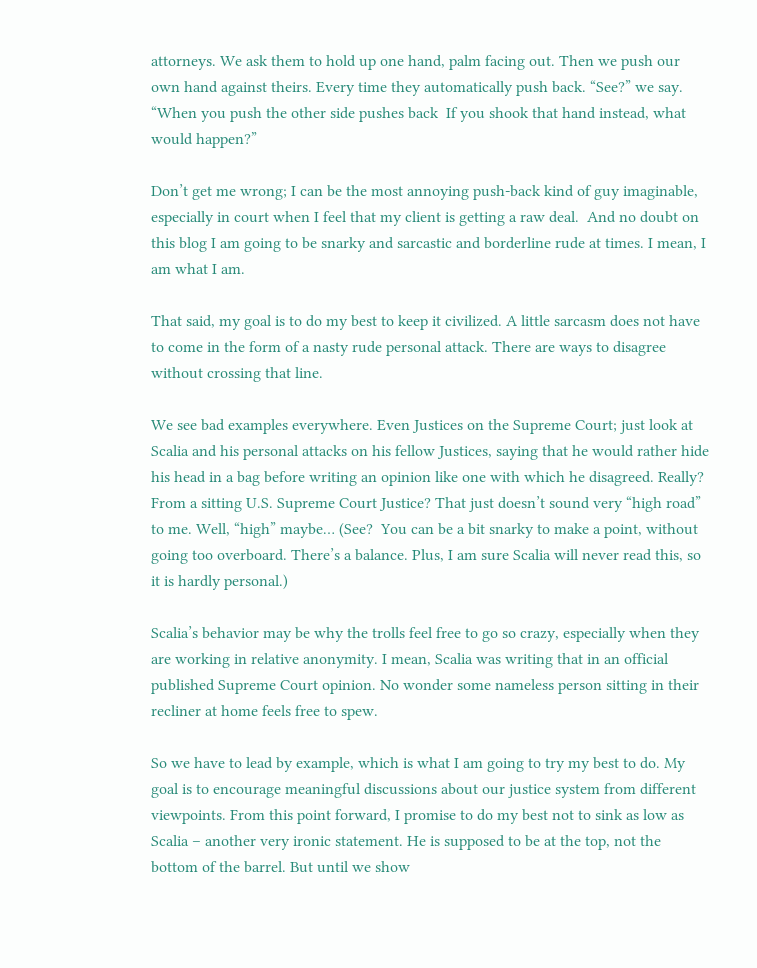attorneys. We ask them to hold up one hand, palm facing out. Then we push our own hand against theirs. Every time they automatically push back. “See?” we say. “When you push the other side pushes back  If you shook that hand instead, what would happen?”

Don’t get me wrong; I can be the most annoying push-back kind of guy imaginable, especially in court when I feel that my client is getting a raw deal.  And no doubt on this blog I am going to be snarky and sarcastic and borderline rude at times. I mean, I am what I am.

That said, my goal is to do my best to keep it civilized. A little sarcasm does not have to come in the form of a nasty rude personal attack. There are ways to disagree without crossing that line.

We see bad examples everywhere. Even Justices on the Supreme Court; just look at Scalia and his personal attacks on his fellow Justices, saying that he would rather hide his head in a bag before writing an opinion like one with which he disagreed. Really? From a sitting U.S. Supreme Court Justice? That just doesn’t sound very “high road” to me. Well, “high” maybe… (See?  You can be a bit snarky to make a point, without going too overboard. There’s a balance. Plus, I am sure Scalia will never read this, so it is hardly personal.)

Scalia’s behavior may be why the trolls feel free to go so crazy, especially when they are working in relative anonymity. I mean, Scalia was writing that in an official published Supreme Court opinion. No wonder some nameless person sitting in their recliner at home feels free to spew.

So we have to lead by example, which is what I am going to try my best to do. My goal is to encourage meaningful discussions about our justice system from different viewpoints. From this point forward, I promise to do my best not to sink as low as Scalia – another very ironic statement. He is supposed to be at the top, not the bottom of the barrel. But until we show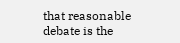that reasonable debate is the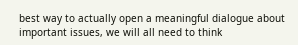best way to actually open a meaningful dialogue about important issues, we will all need to think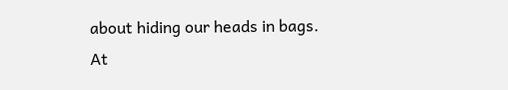about hiding our heads in bags. At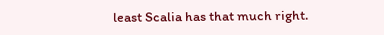least Scalia has that much right.